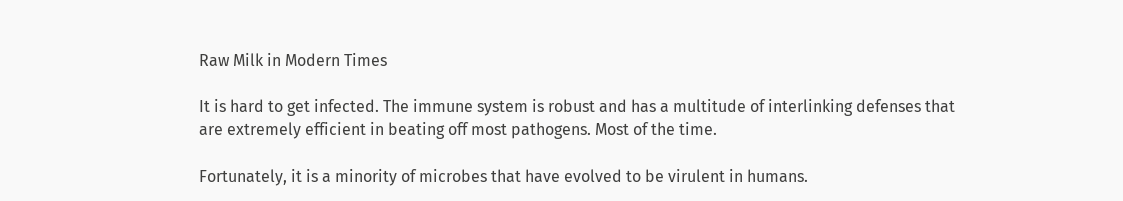Raw Milk in Modern Times

It is hard to get infected. The immune system is robust and has a multitude of interlinking defenses that are extremely efficient in beating off most pathogens. Most of the time.

Fortunately, it is a minority of microbes that have evolved to be virulent in humans.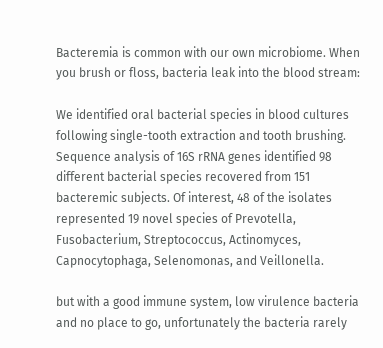Bacteremia is common with our own microbiome. When you brush or floss, bacteria leak into the blood stream:

We identified oral bacterial species in blood cultures following single-tooth extraction and tooth brushing. Sequence analysis of 16S rRNA genes identified 98 different bacterial species recovered from 151 bacteremic subjects. Of interest, 48 of the isolates represented 19 novel species of Prevotella, Fusobacterium, Streptococcus, Actinomyces, Capnocytophaga, Selenomonas, and Veillonella.

but with a good immune system, low virulence bacteria and no place to go, unfortunately the bacteria rarely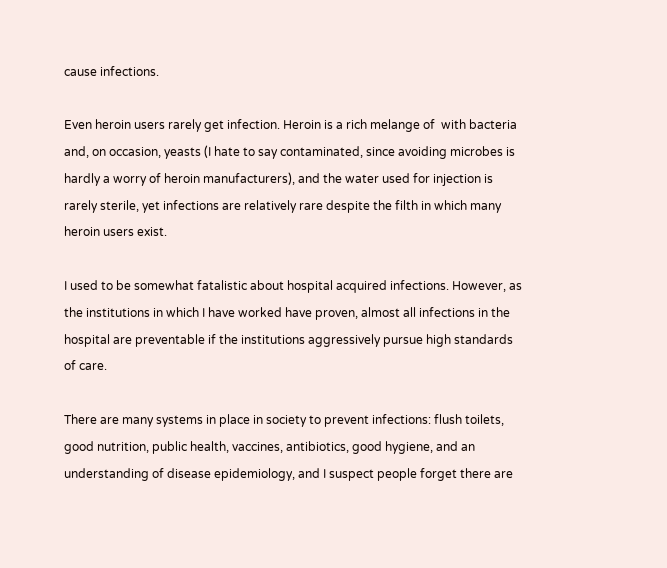cause infections.

Even heroin users rarely get infection. Heroin is a rich melange of  with bacteria and, on occasion, yeasts (I hate to say contaminated, since avoiding microbes is hardly a worry of heroin manufacturers), and the water used for injection is rarely sterile, yet infections are relatively rare despite the filth in which many heroin users exist.

I used to be somewhat fatalistic about hospital acquired infections. However, as the institutions in which I have worked have proven, almost all infections in the hospital are preventable if the institutions aggressively pursue high standards of care.

There are many systems in place in society to prevent infections: flush toilets, good nutrition, public health, vaccines, antibiotics, good hygiene, and an understanding of disease epidemiology, and I suspect people forget there are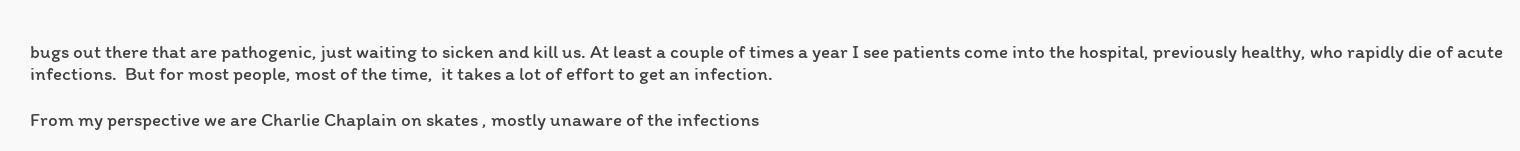bugs out there that are pathogenic, just waiting to sicken and kill us. At least a couple of times a year I see patients come into the hospital, previously healthy, who rapidly die of acute infections.  But for most people, most of the time,  it takes a lot of effort to get an infection.

From my perspective we are Charlie Chaplain on skates , mostly unaware of the infections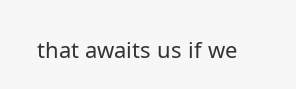that awaits us if we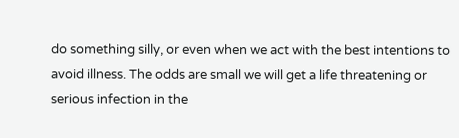do something silly, or even when we act with the best intentions to avoid illness. The odds are small we will get a life threatening or serious infection in the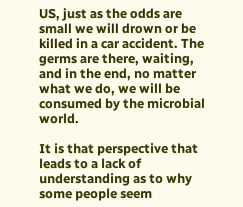US, just as the odds are small we will drown or be killed in a car accident. The germs are there, waiting, and in the end, no matter what we do, we will be consumed by the microbial world.

It is that perspective that leads to a lack of understanding as to why some people seem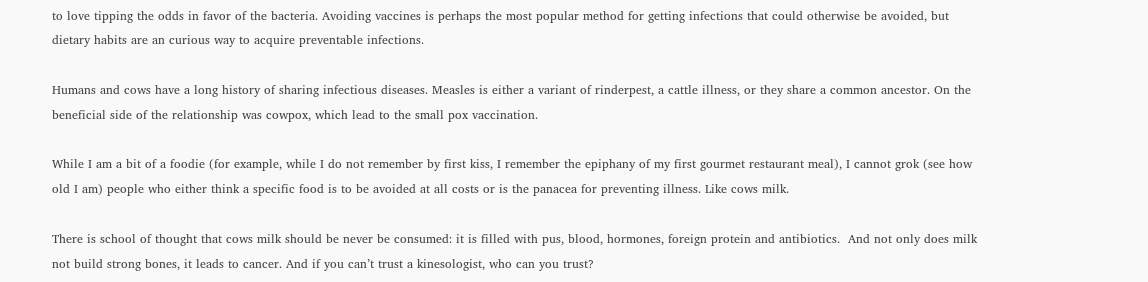to love tipping the odds in favor of the bacteria. Avoiding vaccines is perhaps the most popular method for getting infections that could otherwise be avoided, but dietary habits are an curious way to acquire preventable infections.

Humans and cows have a long history of sharing infectious diseases. Measles is either a variant of rinderpest, a cattle illness, or they share a common ancestor. On the beneficial side of the relationship was cowpox, which lead to the small pox vaccination.

While I am a bit of a foodie (for example, while I do not remember by first kiss, I remember the epiphany of my first gourmet restaurant meal), I cannot grok (see how old I am) people who either think a specific food is to be avoided at all costs or is the panacea for preventing illness. Like cows milk.

There is school of thought that cows milk should be never be consumed: it is filled with pus, blood, hormones, foreign protein and antibiotics.  And not only does milk not build strong bones, it leads to cancer. And if you can’t trust a kinesologist, who can you trust?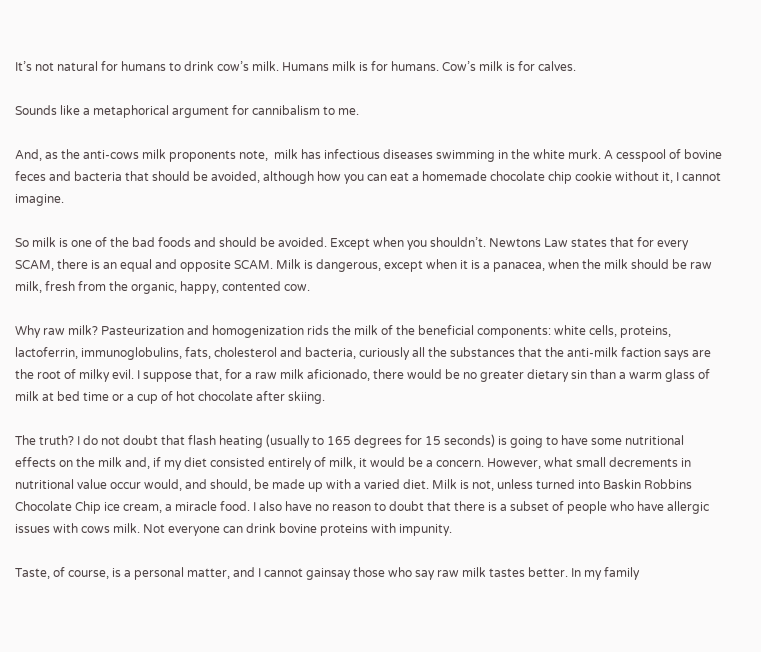It’s not natural for humans to drink cow’s milk. Humans milk is for humans. Cow’s milk is for calves.

Sounds like a metaphorical argument for cannibalism to me.

And, as the anti-cows milk proponents note,  milk has infectious diseases swimming in the white murk. A cesspool of bovine feces and bacteria that should be avoided, although how you can eat a homemade chocolate chip cookie without it, I cannot imagine.

So milk is one of the bad foods and should be avoided. Except when you shouldn’t. Newtons Law states that for every SCAM, there is an equal and opposite SCAM. Milk is dangerous, except when it is a panacea, when the milk should be raw milk, fresh from the organic, happy, contented cow.

Why raw milk? Pasteurization and homogenization rids the milk of the beneficial components: white cells, proteins, lactoferrin, immunoglobulins, fats, cholesterol and bacteria, curiously all the substances that the anti-milk faction says are the root of milky evil. I suppose that, for a raw milk aficionado, there would be no greater dietary sin than a warm glass of milk at bed time or a cup of hot chocolate after skiing.

The truth? I do not doubt that flash heating (usually to 165 degrees for 15 seconds) is going to have some nutritional effects on the milk and, if my diet consisted entirely of milk, it would be a concern. However, what small decrements in nutritional value occur would, and should, be made up with a varied diet. Milk is not, unless turned into Baskin Robbins Chocolate Chip ice cream, a miracle food. I also have no reason to doubt that there is a subset of people who have allergic issues with cows milk. Not everyone can drink bovine proteins with impunity.

Taste, of course, is a personal matter, and I cannot gainsay those who say raw milk tastes better. In my family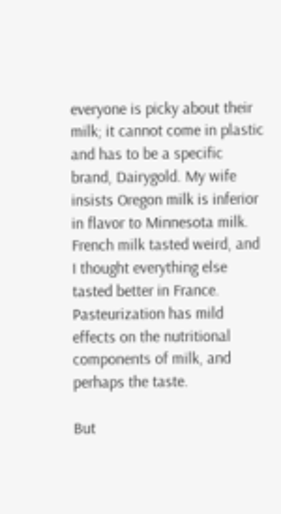everyone is picky about their milk; it cannot come in plastic and has to be a specific brand, Dairygold. My wife insists Oregon milk is inferior in flavor to Minnesota milk. French milk tasted weird, and I thought everything else tasted better in France. Pasteurization has mild effects on the nutritional components of milk, and perhaps the taste.

But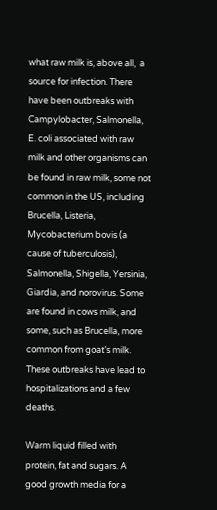what raw milk is, above all,  a source for infection. There have been outbreaks with Campylobacter, Salmonella, E. coli associated with raw milk and other organisms can be found in raw milk, some not common in the US, including  Brucella, Listeria, Mycobacterium bovis (a cause of tuberculosis), Salmonella, Shigella, Yersinia, Giardia, and norovirus. Some are found in cows milk, and some, such as Brucella, more common from goat’s milk. These outbreaks have lead to hospitalizations and a few deaths.

Warm liquid filled with protein, fat and sugars. A good growth media for a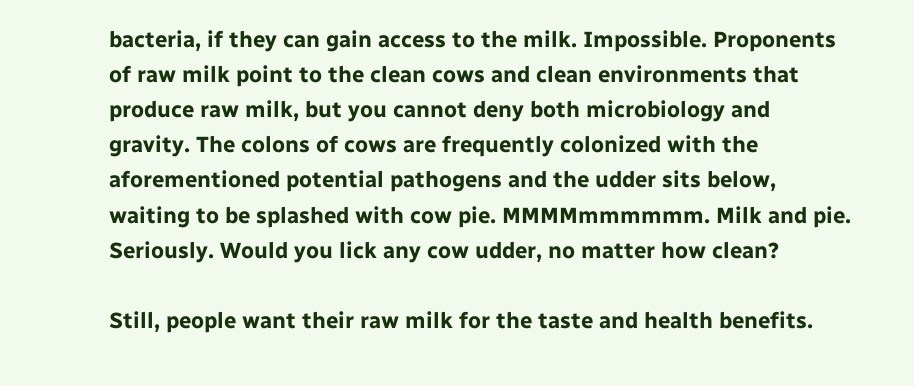bacteria, if they can gain access to the milk. Impossible. Proponents of raw milk point to the clean cows and clean environments that produce raw milk, but you cannot deny both microbiology and gravity. The colons of cows are frequently colonized with the aforementioned potential pathogens and the udder sits below, waiting to be splashed with cow pie. MMMMmmmmmm. Milk and pie. Seriously. Would you lick any cow udder, no matter how clean?

Still, people want their raw milk for the taste and health benefits.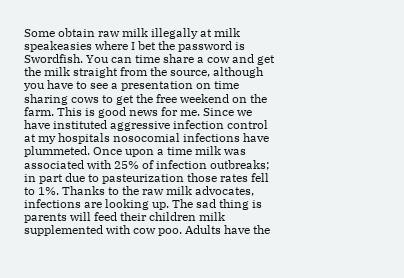Some obtain raw milk illegally at milk speakeasies where I bet the password is Swordfish. You can time share a cow and get the milk straight from the source, although you have to see a presentation on time sharing cows to get the free weekend on the farm. This is good news for me. Since we have instituted aggressive infection control at my hospitals nosocomial infections have plummeted. Once upon a time milk was associated with 25% of infection outbreaks; in part due to pasteurization those rates fell to 1%. Thanks to the raw milk advocates, infections are looking up. The sad thing is parents will feed their children milk supplemented with cow poo. Adults have the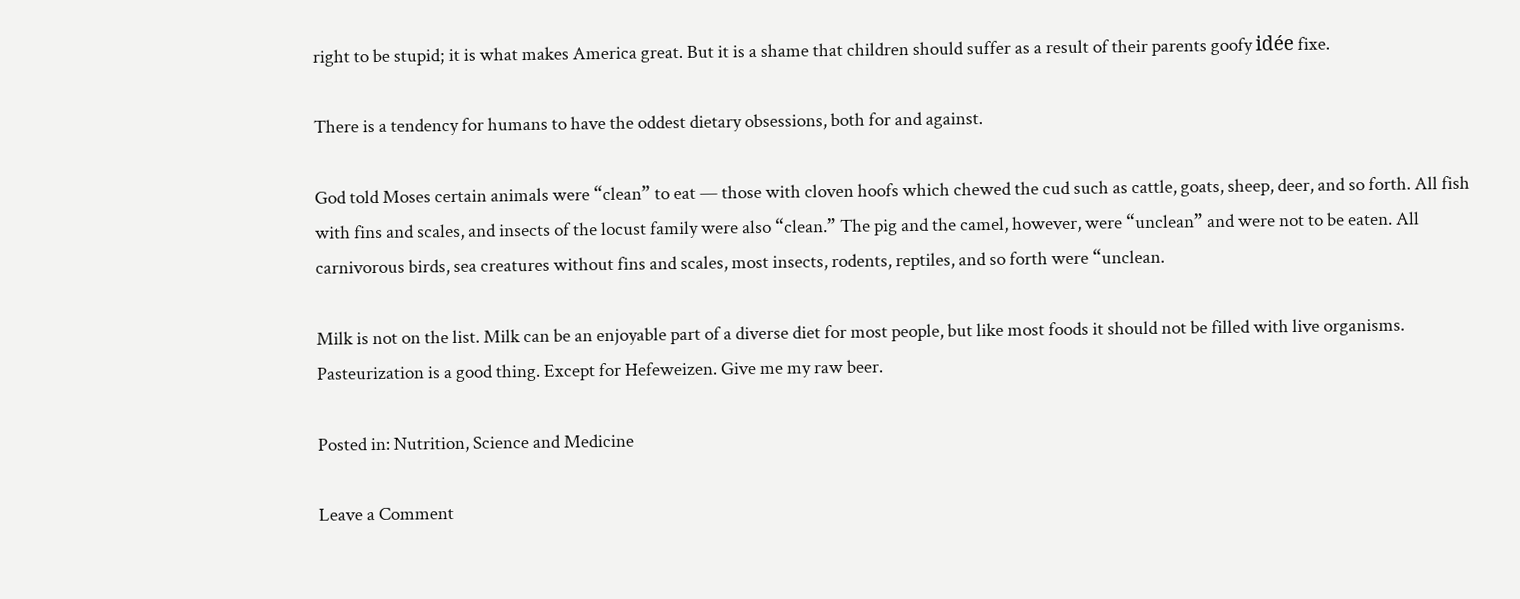right to be stupid; it is what makes America great. But it is a shame that children should suffer as a result of their parents goofy idée fixe.

There is a tendency for humans to have the oddest dietary obsessions, both for and against.

God told Moses certain animals were “clean” to eat — those with cloven hoofs which chewed the cud such as cattle, goats, sheep, deer, and so forth. All fish with fins and scales, and insects of the locust family were also “clean.” The pig and the camel, however, were “unclean” and were not to be eaten. All carnivorous birds, sea creatures without fins and scales, most insects, rodents, reptiles, and so forth were “unclean.

Milk is not on the list. Milk can be an enjoyable part of a diverse diet for most people, but like most foods it should not be filled with live organisms. Pasteurization is a good thing. Except for Hefeweizen. Give me my raw beer.

Posted in: Nutrition, Science and Medicine

Leave a Comment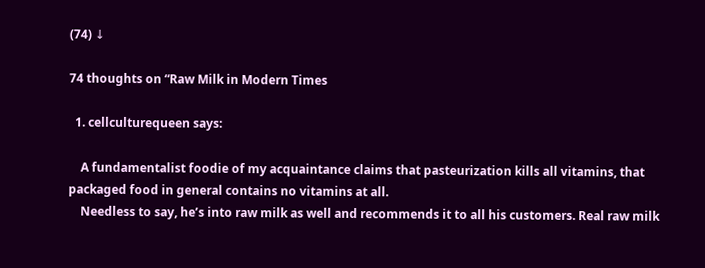(74) ↓

74 thoughts on “Raw Milk in Modern Times

  1. cellculturequeen says:

    A fundamentalist foodie of my acquaintance claims that pasteurization kills all vitamins, that packaged food in general contains no vitamins at all.
    Needless to say, he’s into raw milk as well and recommends it to all his customers. Real raw milk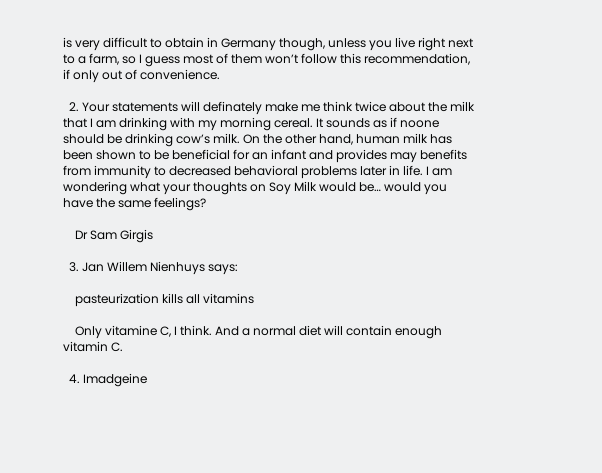is very difficult to obtain in Germany though, unless you live right next to a farm, so I guess most of them won’t follow this recommendation, if only out of convenience.

  2. Your statements will definately make me think twice about the milk that I am drinking with my morning cereal. It sounds as if noone should be drinking cow’s milk. On the other hand, human milk has been shown to be beneficial for an infant and provides may benefits from immunity to decreased behavioral problems later in life. I am wondering what your thoughts on Soy Milk would be… would you have the same feelings?

    Dr Sam Girgis

  3. Jan Willem Nienhuys says:

    pasteurization kills all vitamins

    Only vitamine C, I think. And a normal diet will contain enough vitamin C.

  4. Imadgeine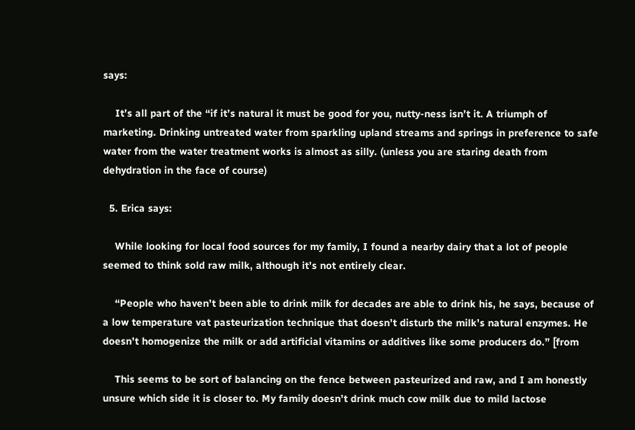says:

    It’s all part of the “if it’s natural it must be good for you, nutty-ness isn’t it. A triumph of marketing. Drinking untreated water from sparkling upland streams and springs in preference to safe water from the water treatment works is almost as silly. (unless you are staring death from dehydration in the face of course)

  5. Erica says:

    While looking for local food sources for my family, I found a nearby dairy that a lot of people seemed to think sold raw milk, although it’s not entirely clear.

    “People who haven’t been able to drink milk for decades are able to drink his, he says, because of a low temperature vat pasteurization technique that doesn’t disturb the milk’s natural enzymes. He doesn’t homogenize the milk or add artificial vitamins or additives like some producers do.” [from

    This seems to be sort of balancing on the fence between pasteurized and raw, and I am honestly unsure which side it is closer to. My family doesn’t drink much cow milk due to mild lactose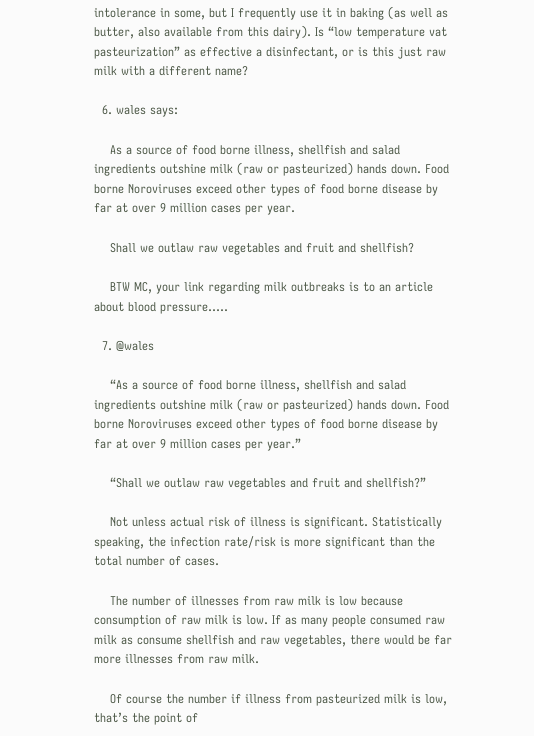intolerance in some, but I frequently use it in baking (as well as butter, also available from this dairy). Is “low temperature vat pasteurization” as effective a disinfectant, or is this just raw milk with a different name?

  6. wales says:

    As a source of food borne illness, shellfish and salad ingredients outshine milk (raw or pasteurized) hands down. Food borne Noroviruses exceed other types of food borne disease by far at over 9 million cases per year.

    Shall we outlaw raw vegetables and fruit and shellfish?

    BTW MC, your link regarding milk outbreaks is to an article about blood pressure…..

  7. @wales

    “As a source of food borne illness, shellfish and salad ingredients outshine milk (raw or pasteurized) hands down. Food borne Noroviruses exceed other types of food borne disease by far at over 9 million cases per year.”

    “Shall we outlaw raw vegetables and fruit and shellfish?”

    Not unless actual risk of illness is significant. Statistically speaking, the infection rate/risk is more significant than the total number of cases.

    The number of illnesses from raw milk is low because consumption of raw milk is low. If as many people consumed raw milk as consume shellfish and raw vegetables, there would be far more illnesses from raw milk.

    Of course the number if illness from pasteurized milk is low, that’s the point of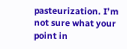pasteurization. I’m not sure what your point in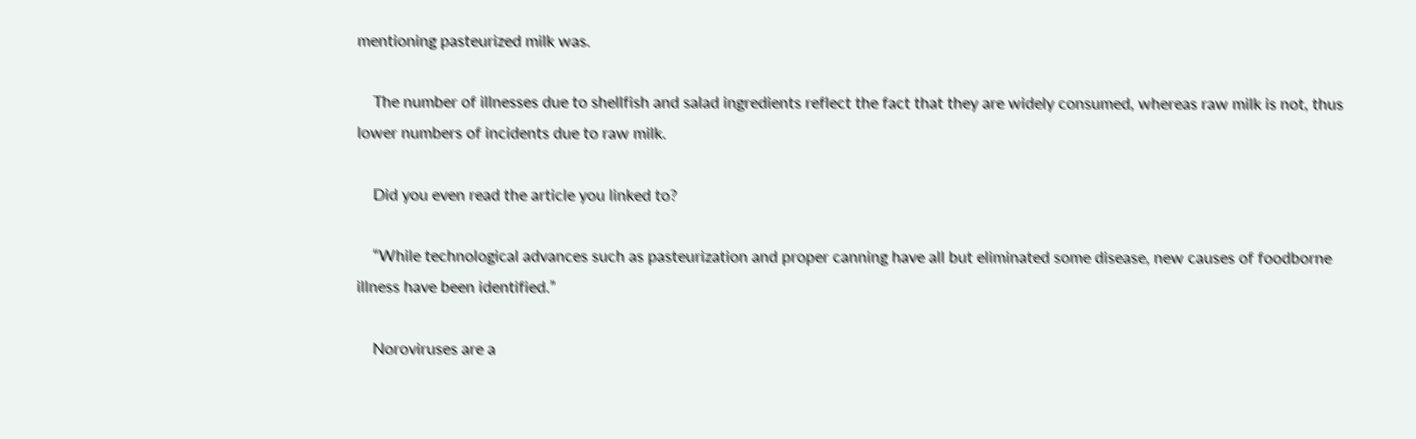mentioning pasteurized milk was.

    The number of illnesses due to shellfish and salad ingredients reflect the fact that they are widely consumed, whereas raw milk is not, thus lower numbers of incidents due to raw milk.

    Did you even read the article you linked to?

    “While technological advances such as pasteurization and proper canning have all but eliminated some disease, new causes of foodborne illness have been identified.”

    Noroviruses are a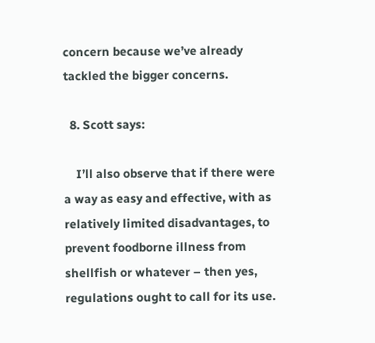concern because we’ve already tackled the bigger concerns.

  8. Scott says:

    I’ll also observe that if there were a way as easy and effective, with as relatively limited disadvantages, to prevent foodborne illness from shellfish or whatever – then yes, regulations ought to call for its use.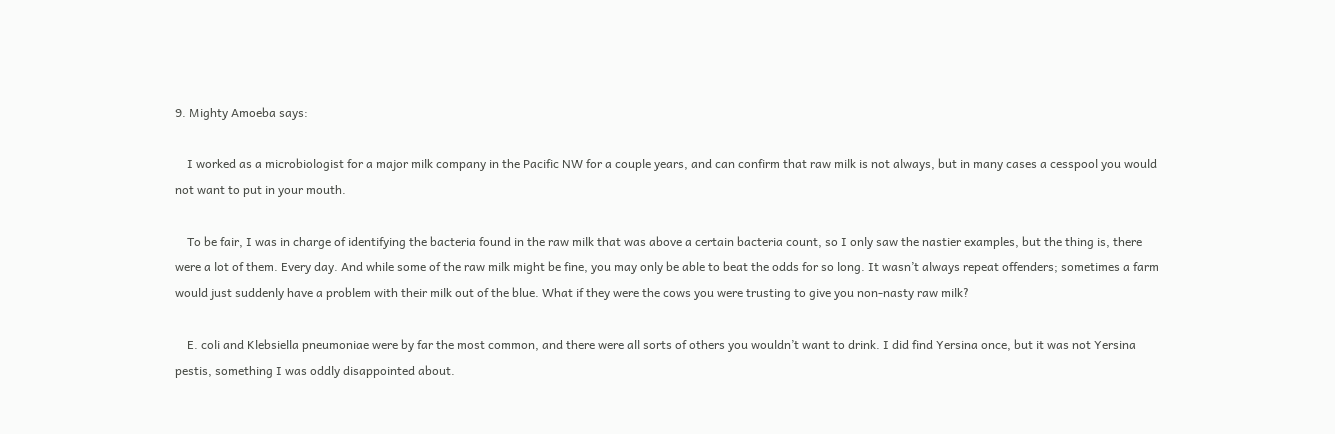9. Mighty Amoeba says:

    I worked as a microbiologist for a major milk company in the Pacific NW for a couple years, and can confirm that raw milk is not always, but in many cases a cesspool you would not want to put in your mouth.

    To be fair, I was in charge of identifying the bacteria found in the raw milk that was above a certain bacteria count, so I only saw the nastier examples, but the thing is, there were a lot of them. Every day. And while some of the raw milk might be fine, you may only be able to beat the odds for so long. It wasn’t always repeat offenders; sometimes a farm would just suddenly have a problem with their milk out of the blue. What if they were the cows you were trusting to give you non-nasty raw milk?

    E. coli and Klebsiella pneumoniae were by far the most common, and there were all sorts of others you wouldn’t want to drink. I did find Yersina once, but it was not Yersina pestis, something I was oddly disappointed about.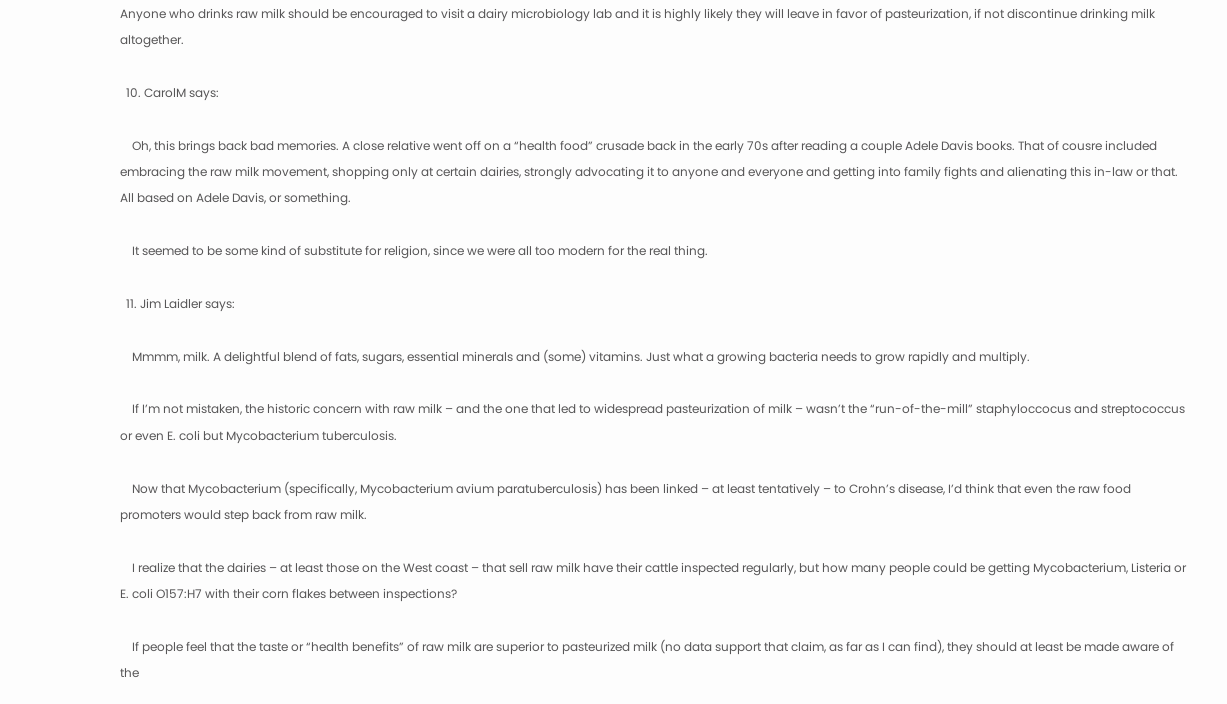Anyone who drinks raw milk should be encouraged to visit a dairy microbiology lab and it is highly likely they will leave in favor of pasteurization, if not discontinue drinking milk altogether.

  10. CarolM says:

    Oh, this brings back bad memories. A close relative went off on a “health food” crusade back in the early 70s after reading a couple Adele Davis books. That of cousre included embracing the raw milk movement, shopping only at certain dairies, strongly advocating it to anyone and everyone and getting into family fights and alienating this in-law or that. All based on Adele Davis, or something.

    It seemed to be some kind of substitute for religion, since we were all too modern for the real thing.

  11. Jim Laidler says:

    Mmmm, milk. A delightful blend of fats, sugars, essential minerals and (some) vitamins. Just what a growing bacteria needs to grow rapidly and multiply.

    If I’m not mistaken, the historic concern with raw milk – and the one that led to widespread pasteurization of milk – wasn’t the “run-of-the-mill” staphyloccocus and streptococcus or even E. coli but Mycobacterium tuberculosis.

    Now that Mycobacterium (specifically, Mycobacterium avium paratuberculosis) has been linked – at least tentatively – to Crohn’s disease, I’d think that even the raw food promoters would step back from raw milk.

    I realize that the dairies – at least those on the West coast – that sell raw milk have their cattle inspected regularly, but how many people could be getting Mycobacterium, Listeria or E. coli O157:H7 with their corn flakes between inspections?

    If people feel that the taste or “health benefits” of raw milk are superior to pasteurized milk (no data support that claim, as far as I can find), they should at least be made aware of the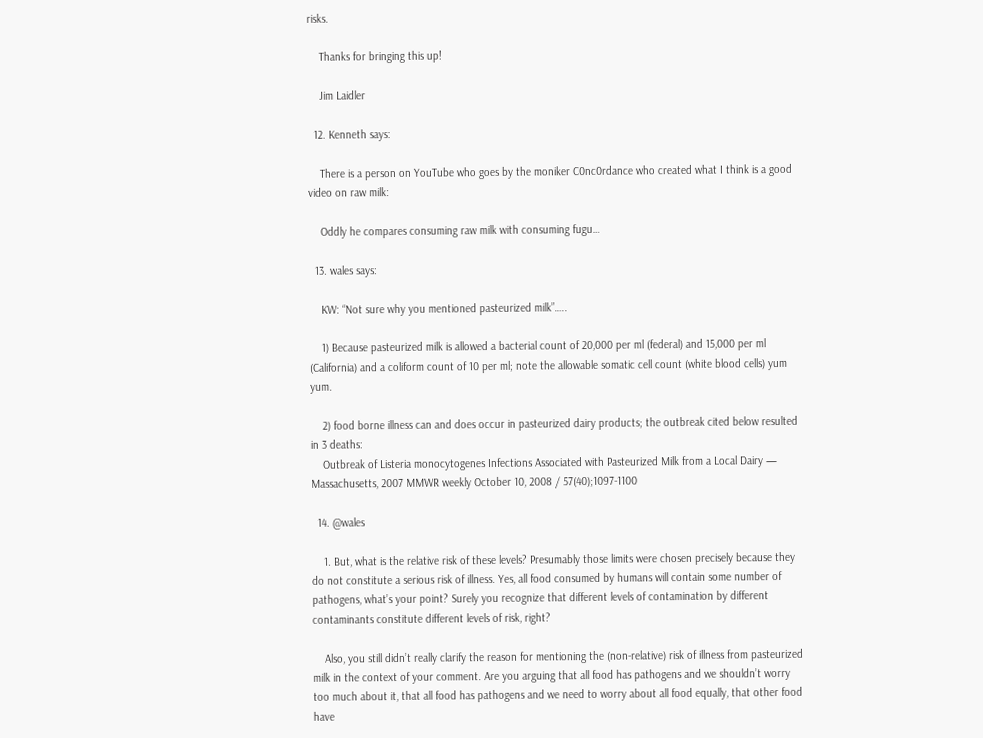risks.

    Thanks for bringing this up!

    Jim Laidler

  12. Kenneth says:

    There is a person on YouTube who goes by the moniker C0nc0rdance who created what I think is a good video on raw milk:

    Oddly he compares consuming raw milk with consuming fugu…

  13. wales says:

    KW: “Not sure why you mentioned pasteurized milk”…..

    1) Because pasteurized milk is allowed a bacterial count of 20,000 per ml (federal) and 15,000 per ml (California) and a coliform count of 10 per ml; note the allowable somatic cell count (white blood cells) yum yum.

    2) food borne illness can and does occur in pasteurized dairy products; the outbreak cited below resulted in 3 deaths:
    Outbreak of Listeria monocytogenes Infections Associated with Pasteurized Milk from a Local Dairy — Massachusetts, 2007 MMWR weekly October 10, 2008 / 57(40);1097-1100

  14. @wales

    1. But, what is the relative risk of these levels? Presumably those limits were chosen precisely because they do not constitute a serious risk of illness. Yes, all food consumed by humans will contain some number of pathogens, what’s your point? Surely you recognize that different levels of contamination by different contaminants constitute different levels of risk, right?

    Also, you still didn’t really clarify the reason for mentioning the (non-relative) risk of illness from pasteurized milk in the context of your comment. Are you arguing that all food has pathogens and we shouldn’t worry too much about it, that all food has pathogens and we need to worry about all food equally, that other food have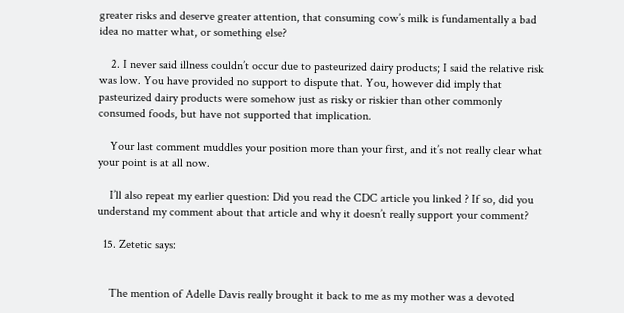greater risks and deserve greater attention, that consuming cow’s milk is fundamentally a bad idea no matter what, or something else?

    2. I never said illness couldn’t occur due to pasteurized dairy products; I said the relative risk was low. You have provided no support to dispute that. You, however did imply that pasteurized dairy products were somehow just as risky or riskier than other commonly consumed foods, but have not supported that implication.

    Your last comment muddles your position more than your first, and it’s not really clear what your point is at all now.

    I’ll also repeat my earlier question: Did you read the CDC article you linked ? If so, did you understand my comment about that article and why it doesn’t really support your comment?

  15. Zetetic says:


    The mention of Adelle Davis really brought it back to me as my mother was a devoted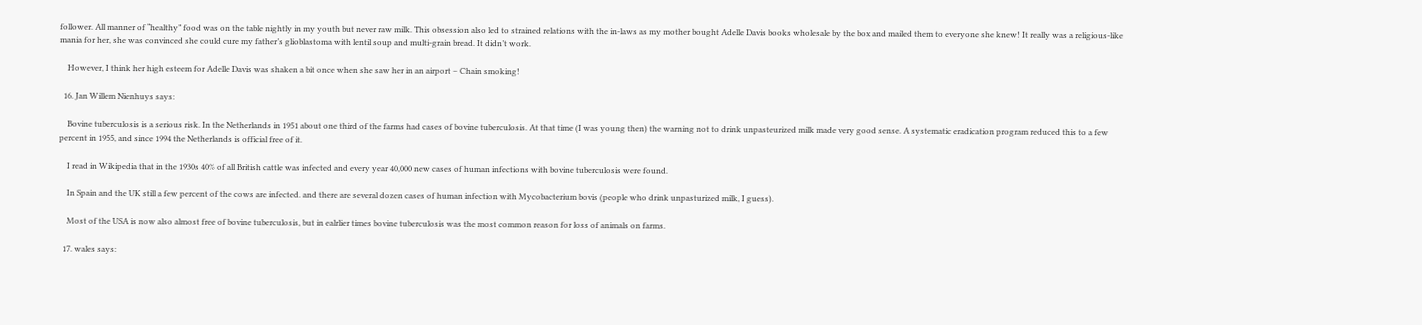follower. All manner of “healthy” food was on the table nightly in my youth but never raw milk. This obsession also led to strained relations with the in-laws as my mother bought Adelle Davis books wholesale by the box and mailed them to everyone she knew! It really was a religious-like mania for her, she was convinced she could cure my father’s glioblastoma with lentil soup and multi-grain bread. It didn’t work.

    However, I think her high esteem for Adelle Davis was shaken a bit once when she saw her in an airport – Chain smoking!

  16. Jan Willem Nienhuys says:

    Bovine tuberculosis is a serious risk. In the Netherlands in 1951 about one third of the farms had cases of bovine tuberculosis. At that time (I was young then) the warning not to drink unpasteurized milk made very good sense. A systematic eradication program reduced this to a few percent in 1955, and since 1994 the Netherlands is official free of it.

    I read in Wikipedia that in the 1930s 40% of all British cattle was infected and every year 40,000 new cases of human infections with bovine tuberculosis were found.

    In Spain and the UK still a few percent of the cows are infected. and there are several dozen cases of human infection with Mycobacterium bovis (people who drink unpasturized milk, I guess).

    Most of the USA is now also almost free of bovine tuberculosis, but in ealrlier times bovine tuberculosis was the most common reason for loss of animals on farms.

  17. wales says: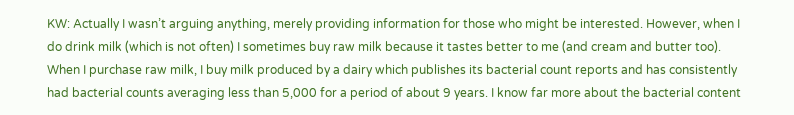KW: Actually I wasn’t arguing anything, merely providing information for those who might be interested. However, when I do drink milk (which is not often) I sometimes buy raw milk because it tastes better to me (and cream and butter too). When I purchase raw milk, I buy milk produced by a dairy which publishes its bacterial count reports and has consistently had bacterial counts averaging less than 5,000 for a period of about 9 years. I know far more about the bacterial content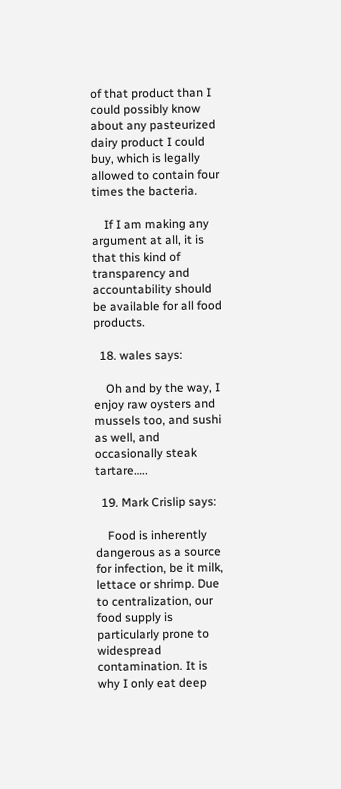of that product than I could possibly know about any pasteurized dairy product I could buy, which is legally allowed to contain four times the bacteria.

    If I am making any argument at all, it is that this kind of transparency and accountability should be available for all food products.

  18. wales says:

    Oh and by the way, I enjoy raw oysters and mussels too, and sushi as well, and occasionally steak tartare…..

  19. Mark Crislip says:

    Food is inherently dangerous as a source for infection, be it milk, lettace or shrimp. Due to centralization, our food supply is particularly prone to widespread contamination. It is why I only eat deep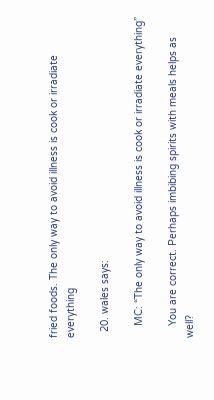fried foods. The only way to avoid illness is cook or irradiate everything

  20. wales says:

    MC: “The only way to avoid illness is cook or irradiate everything”

    You are correct. Perhaps imbibing spirits with meals helps as well?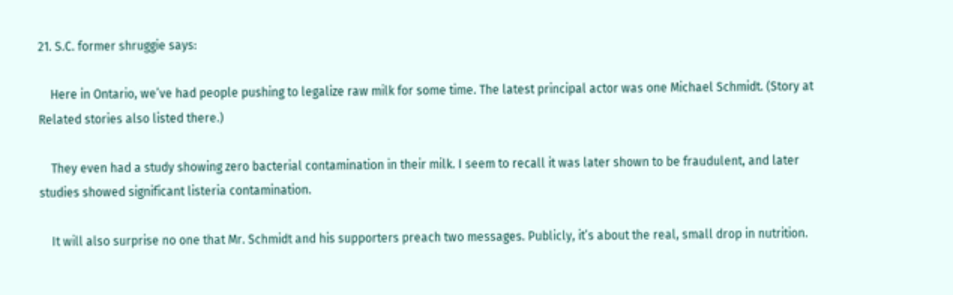21. S.C. former shruggie says:

    Here in Ontario, we’ve had people pushing to legalize raw milk for some time. The latest principal actor was one Michael Schmidt. (Story at Related stories also listed there.)

    They even had a study showing zero bacterial contamination in their milk. I seem to recall it was later shown to be fraudulent, and later studies showed significant listeria contamination.

    It will also surprise no one that Mr. Schmidt and his supporters preach two messages. Publicly, it’s about the real, small drop in nutrition.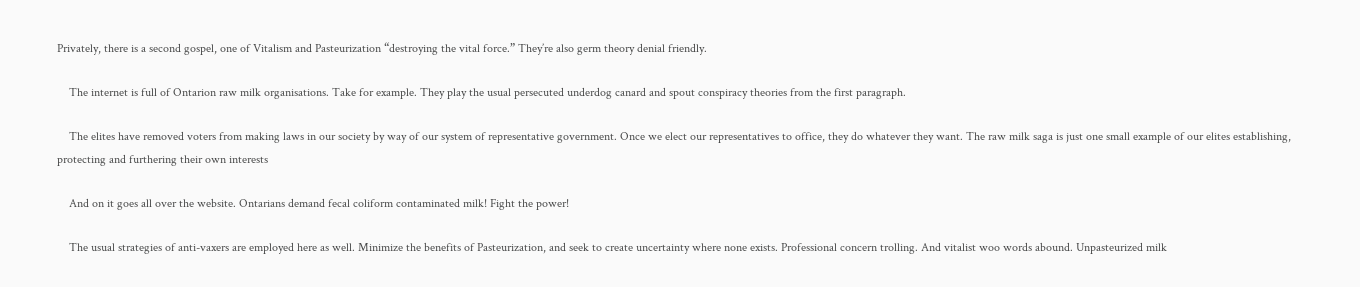Privately, there is a second gospel, one of Vitalism and Pasteurization “destroying the vital force.” They’re also germ theory denial friendly.

    The internet is full of Ontarion raw milk organisations. Take for example. They play the usual persecuted underdog canard and spout conspiracy theories from the first paragraph.

    The elites have removed voters from making laws in our society by way of our system of representative government. Once we elect our representatives to office, they do whatever they want. The raw milk saga is just one small example of our elites establishing, protecting and furthering their own interests

    And on it goes all over the website. Ontarians demand fecal coliform contaminated milk! Fight the power!

    The usual strategies of anti-vaxers are employed here as well. Minimize the benefits of Pasteurization, and seek to create uncertainty where none exists. Professional concern trolling. And vitalist woo words abound. Unpasteurized milk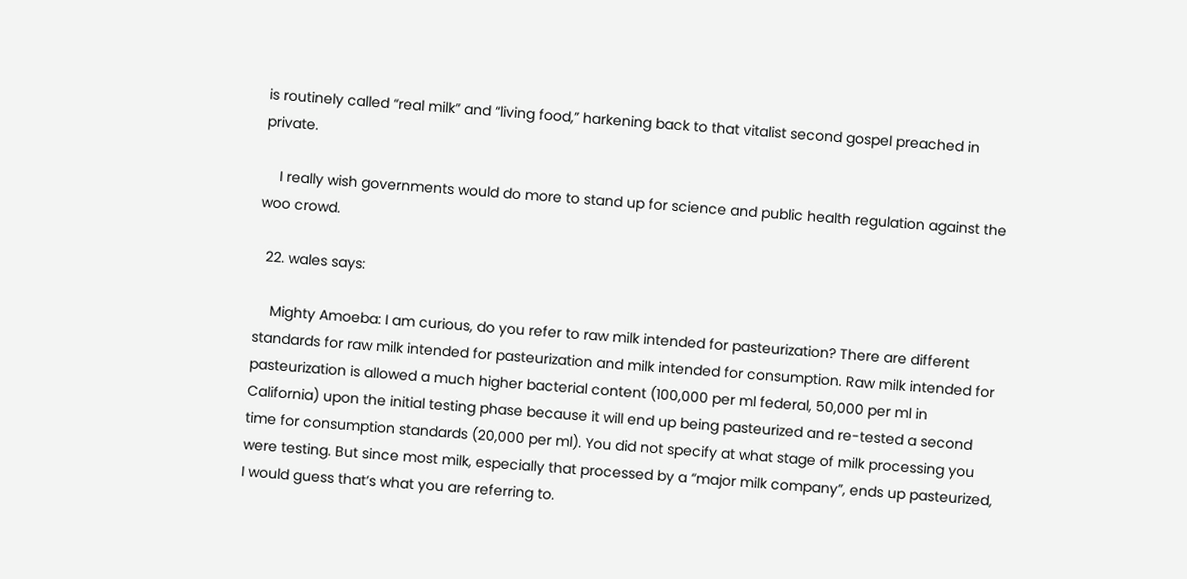is routinely called “real milk” and “living food,” harkening back to that vitalist second gospel preached in private.

    I really wish governments would do more to stand up for science and public health regulation against the woo crowd.

  22. wales says:

    Mighty Amoeba: I am curious, do you refer to raw milk intended for pasteurization? There are different standards for raw milk intended for pasteurization and milk intended for consumption. Raw milk intended for pasteurization is allowed a much higher bacterial content (100,000 per ml federal, 50,000 per ml in California) upon the initial testing phase because it will end up being pasteurized and re-tested a second time for consumption standards (20,000 per ml). You did not specify at what stage of milk processing you were testing. But since most milk, especially that processed by a “major milk company”, ends up pasteurized, I would guess that’s what you are referring to.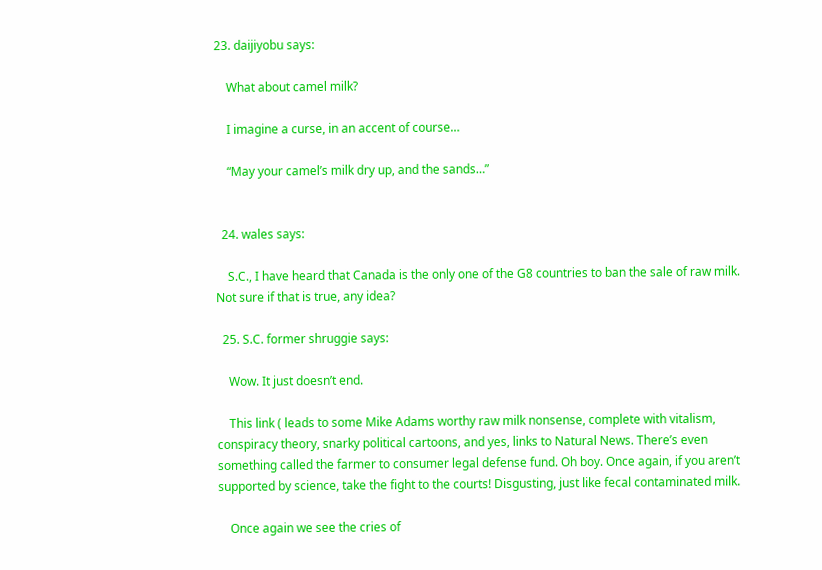23. daijiyobu says:

    What about camel milk?

    I imagine a curse, in an accent of course…

    “May your camel’s milk dry up, and the sands…”


  24. wales says:

    S.C., I have heard that Canada is the only one of the G8 countries to ban the sale of raw milk. Not sure if that is true, any idea?

  25. S.C. former shruggie says:

    Wow. It just doesn’t end.

    This link ( leads to some Mike Adams worthy raw milk nonsense, complete with vitalism, conspiracy theory, snarky political cartoons, and yes, links to Natural News. There’s even something called the farmer to consumer legal defense fund. Oh boy. Once again, if you aren’t supported by science, take the fight to the courts! Disgusting, just like fecal contaminated milk.

    Once again we see the cries of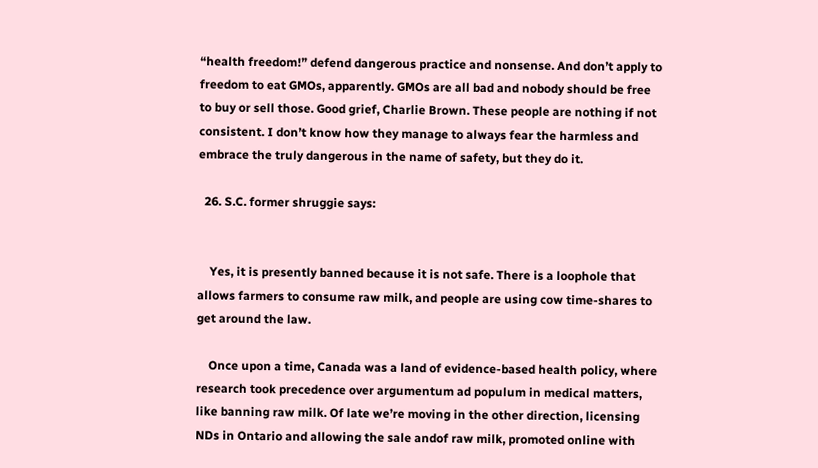“health freedom!” defend dangerous practice and nonsense. And don’t apply to freedom to eat GMOs, apparently. GMOs are all bad and nobody should be free to buy or sell those. Good grief, Charlie Brown. These people are nothing if not consistent. I don’t know how they manage to always fear the harmless and embrace the truly dangerous in the name of safety, but they do it.

  26. S.C. former shruggie says:


    Yes, it is presently banned because it is not safe. There is a loophole that allows farmers to consume raw milk, and people are using cow time-shares to get around the law.

    Once upon a time, Canada was a land of evidence-based health policy, where research took precedence over argumentum ad populum in medical matters, like banning raw milk. Of late we’re moving in the other direction, licensing NDs in Ontario and allowing the sale andof raw milk, promoted online with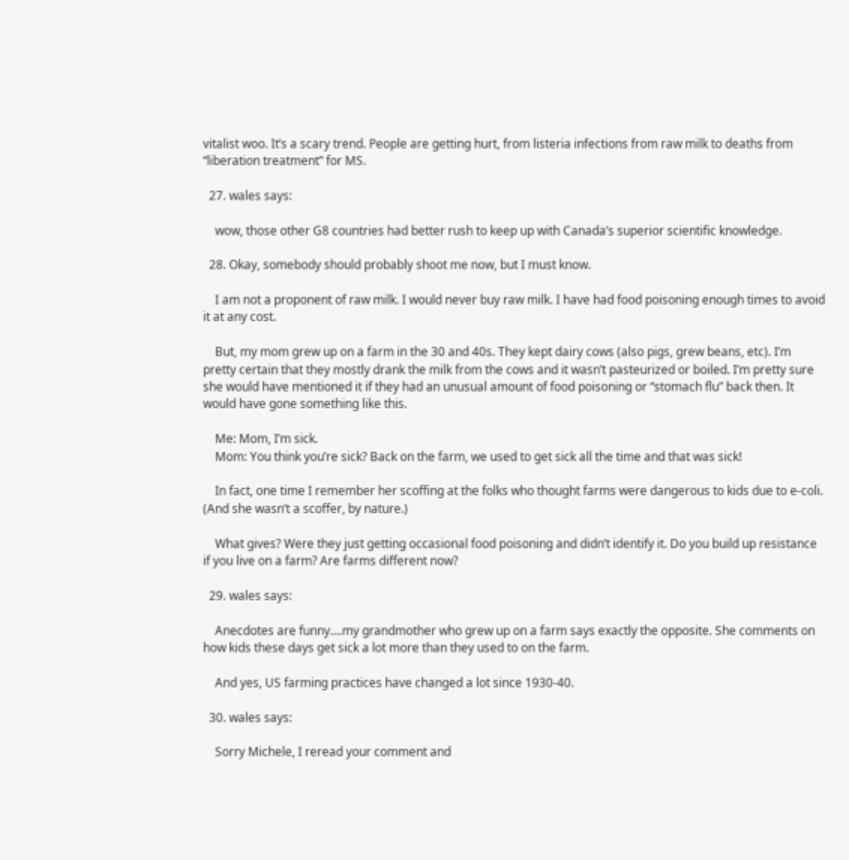vitalist woo. It’s a scary trend. People are getting hurt, from listeria infections from raw milk to deaths from “liberation treatment” for MS.

  27. wales says:

    wow, those other G8 countries had better rush to keep up with Canada’s superior scientific knowledge.

  28. Okay, somebody should probably shoot me now, but I must know.

    I am not a proponent of raw milk. I would never buy raw milk. I have had food poisoning enough times to avoid it at any cost.

    But, my mom grew up on a farm in the 30 and 40s. They kept dairy cows (also pigs, grew beans, etc). I’m pretty certain that they mostly drank the milk from the cows and it wasn’t pasteurized or boiled. I’m pretty sure she would have mentioned it if they had an unusual amount of food poisoning or “stomach flu” back then. It would have gone something like this.

    Me: Mom, I’m sick.
    Mom: You think you’re sick? Back on the farm, we used to get sick all the time and that was sick!

    In fact, one time I remember her scoffing at the folks who thought farms were dangerous to kids due to e-coli. (And she wasn’t a scoffer, by nature.)

    What gives? Were they just getting occasional food poisoning and didn’t identify it. Do you build up resistance if you live on a farm? Are farms different now?

  29. wales says:

    Anecdotes are funny….my grandmother who grew up on a farm says exactly the opposite. She comments on how kids these days get sick a lot more than they used to on the farm.

    And yes, US farming practices have changed a lot since 1930-40.

  30. wales says:

    Sorry Michele, I reread your comment and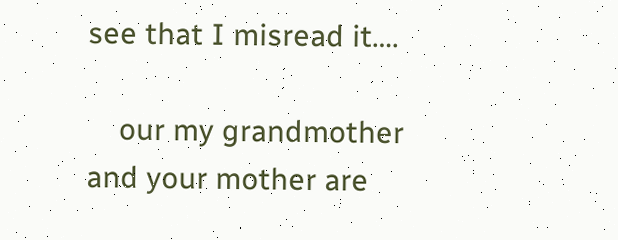see that I misread it….

    our my grandmother and your mother are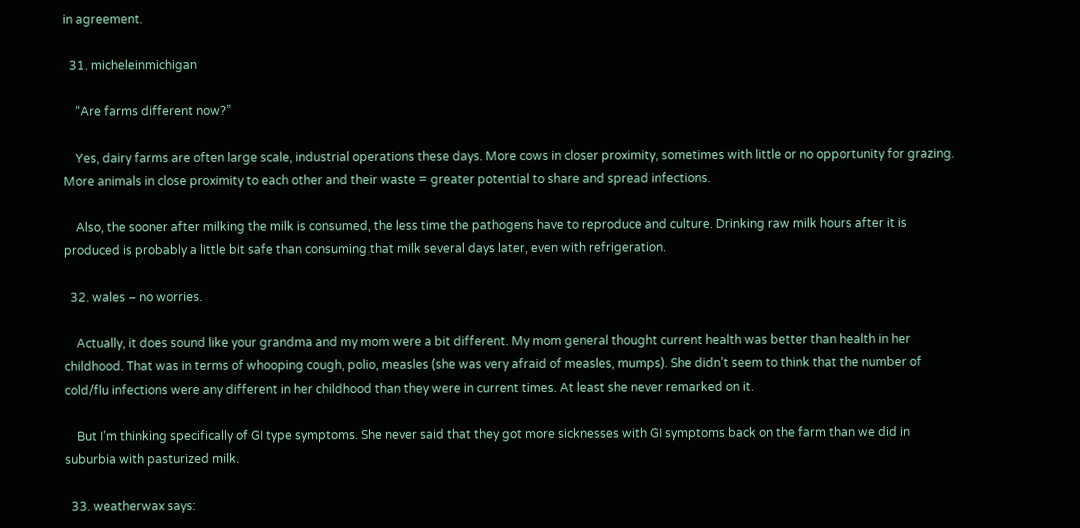in agreement.

  31. micheleinmichigan

    “Are farms different now?”

    Yes, dairy farms are often large scale, industrial operations these days. More cows in closer proximity, sometimes with little or no opportunity for grazing. More animals in close proximity to each other and their waste = greater potential to share and spread infections.

    Also, the sooner after milking the milk is consumed, the less time the pathogens have to reproduce and culture. Drinking raw milk hours after it is produced is probably a little bit safe than consuming that milk several days later, even with refrigeration.

  32. wales – no worries.

    Actually, it does sound like your grandma and my mom were a bit different. My mom general thought current health was better than health in her childhood. That was in terms of whooping cough, polio, measles (she was very afraid of measles, mumps). She didn’t seem to think that the number of cold/flu infections were any different in her childhood than they were in current times. At least she never remarked on it.

    But I’m thinking specifically of GI type symptoms. She never said that they got more sicknesses with GI symptoms back on the farm than we did in suburbia with pasturized milk.

  33. weatherwax says: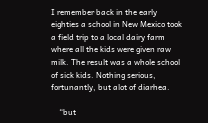I remember back in the early eighties a school in New Mexico took a field trip to a local dairy farm where all the kids were given raw milk. The result was a whole school of sick kids. Nothing serious, fortunantly, but alot of diarhea.

    “but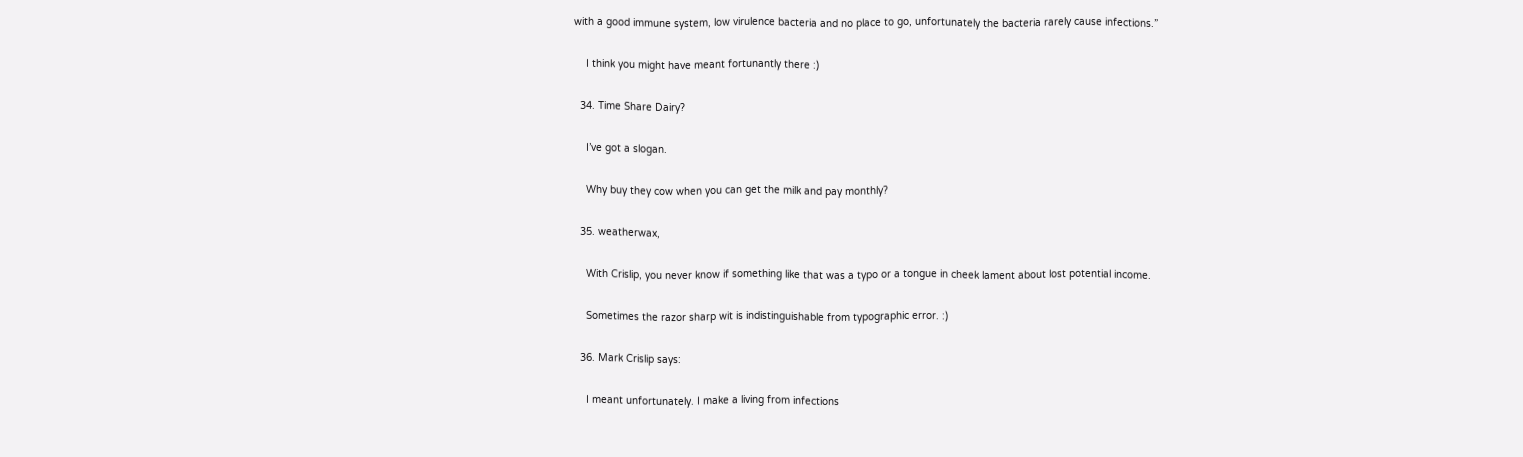with a good immune system, low virulence bacteria and no place to go, unfortunately the bacteria rarely cause infections.”

    I think you might have meant fortunantly there :)

  34. Time Share Dairy?

    I’ve got a slogan.

    Why buy they cow when you can get the milk and pay monthly?

  35. weatherwax,

    With Crislip, you never know if something like that was a typo or a tongue in cheek lament about lost potential income.

    Sometimes the razor sharp wit is indistinguishable from typographic error. :)

  36. Mark Crislip says:

    I meant unfortunately. I make a living from infections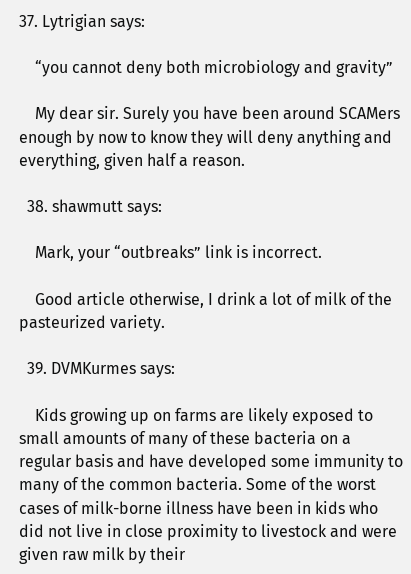37. Lytrigian says:

    “you cannot deny both microbiology and gravity”

    My dear sir. Surely you have been around SCAMers enough by now to know they will deny anything and everything, given half a reason.

  38. shawmutt says:

    Mark, your “outbreaks” link is incorrect.

    Good article otherwise, I drink a lot of milk of the pasteurized variety.

  39. DVMKurmes says:

    Kids growing up on farms are likely exposed to small amounts of many of these bacteria on a regular basis and have developed some immunity to many of the common bacteria. Some of the worst cases of milk-borne illness have been in kids who did not live in close proximity to livestock and were given raw milk by their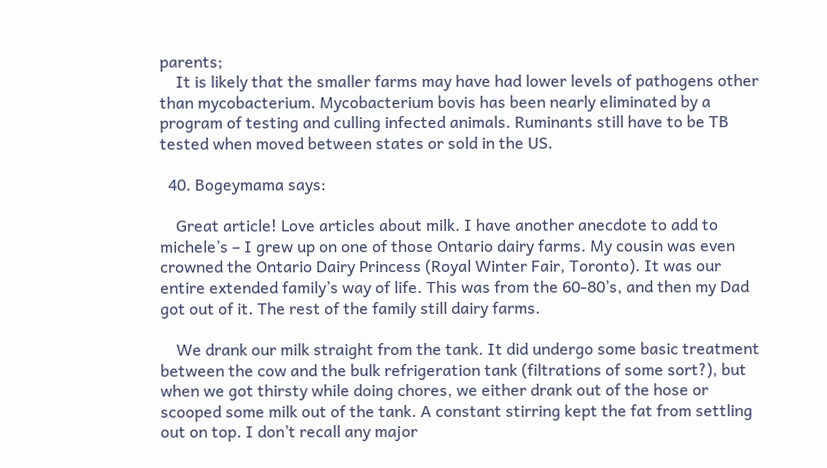parents;
    It is likely that the smaller farms may have had lower levels of pathogens other than mycobacterium. Mycobacterium bovis has been nearly eliminated by a program of testing and culling infected animals. Ruminants still have to be TB tested when moved between states or sold in the US.

  40. Bogeymama says:

    Great article! Love articles about milk. I have another anecdote to add to michele’s – I grew up on one of those Ontario dairy farms. My cousin was even crowned the Ontario Dairy Princess (Royal Winter Fair, Toronto). It was our entire extended family’s way of life. This was from the 60-80’s, and then my Dad got out of it. The rest of the family still dairy farms.

    We drank our milk straight from the tank. It did undergo some basic treatment between the cow and the bulk refrigeration tank (filtrations of some sort?), but when we got thirsty while doing chores, we either drank out of the hose or scooped some milk out of the tank. A constant stirring kept the fat from settling out on top. I don’t recall any major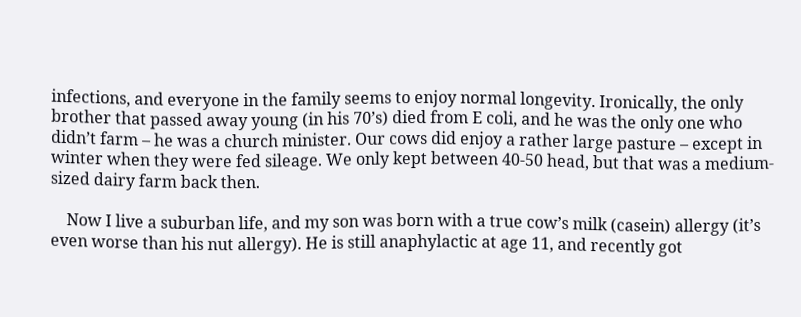infections, and everyone in the family seems to enjoy normal longevity. Ironically, the only brother that passed away young (in his 70’s) died from E coli, and he was the only one who didn’t farm – he was a church minister. Our cows did enjoy a rather large pasture – except in winter when they were fed sileage. We only kept between 40-50 head, but that was a medium-sized dairy farm back then.

    Now I live a suburban life, and my son was born with a true cow’s milk (casein) allergy (it’s even worse than his nut allergy). He is still anaphylactic at age 11, and recently got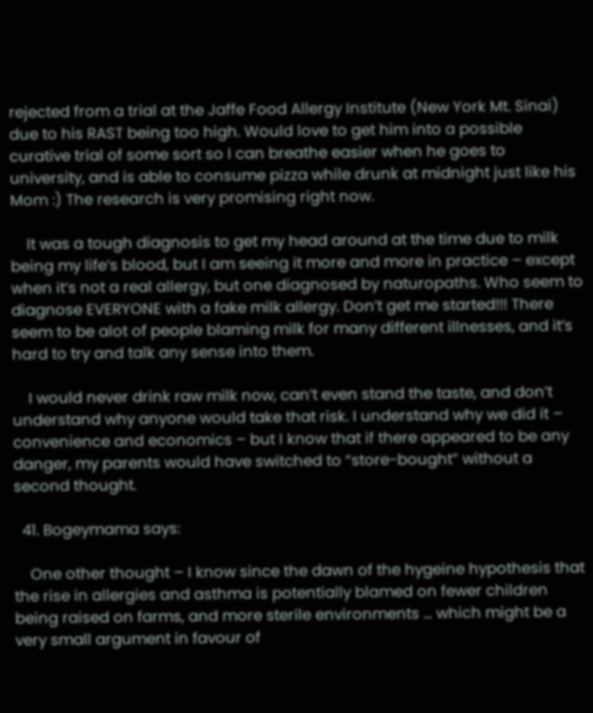rejected from a trial at the Jaffe Food Allergy Institute (New York Mt. Sinai) due to his RAST being too high. Would love to get him into a possible curative trial of some sort so I can breathe easier when he goes to university, and is able to consume pizza while drunk at midnight just like his Mom :) The research is very promising right now.

    It was a tough diagnosis to get my head around at the time due to milk being my life’s blood, but I am seeing it more and more in practice – except when it’s not a real allergy, but one diagnosed by naturopaths. Who seem to diagnose EVERYONE with a fake milk allergy. Don’t get me started!!! There seem to be alot of people blaming milk for many different illnesses, and it’s hard to try and talk any sense into them.

    I would never drink raw milk now, can’t even stand the taste, and don’t understand why anyone would take that risk. I understand why we did it – convenience and economics – but I know that if there appeared to be any danger, my parents would have switched to “store-bought” without a second thought.

  41. Bogeymama says:

    One other thought – I know since the dawn of the hygeine hypothesis that the rise in allergies and asthma is potentially blamed on fewer children being raised on farms, and more sterile environments … which might be a very small argument in favour of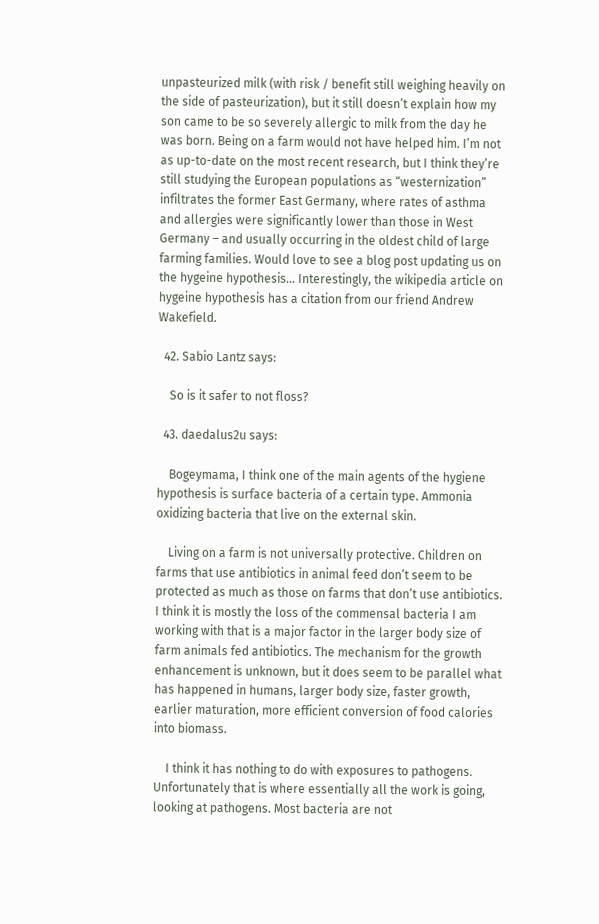unpasteurized milk (with risk / benefit still weighing heavily on the side of pasteurization), but it still doesn’t explain how my son came to be so severely allergic to milk from the day he was born. Being on a farm would not have helped him. I’m not as up-to-date on the most recent research, but I think they’re still studying the European populations as “westernization” infiltrates the former East Germany, where rates of asthma and allergies were significantly lower than those in West Germany – and usually occurring in the oldest child of large farming families. Would love to see a blog post updating us on the hygeine hypothesis… Interestingly, the wikipedia article on hygeine hypothesis has a citation from our friend Andrew Wakefield.

  42. Sabio Lantz says:

    So is it safer to not floss?

  43. daedalus2u says:

    Bogeymama, I think one of the main agents of the hygiene hypothesis is surface bacteria of a certain type. Ammonia oxidizing bacteria that live on the external skin.

    Living on a farm is not universally protective. Children on farms that use antibiotics in animal feed don’t seem to be protected as much as those on farms that don’t use antibiotics. I think it is mostly the loss of the commensal bacteria I am working with that is a major factor in the larger body size of farm animals fed antibiotics. The mechanism for the growth enhancement is unknown, but it does seem to be parallel what has happened in humans, larger body size, faster growth, earlier maturation, more efficient conversion of food calories into biomass.

    I think it has nothing to do with exposures to pathogens. Unfortunately that is where essentially all the work is going, looking at pathogens. Most bacteria are not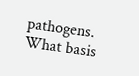pathogens. What basis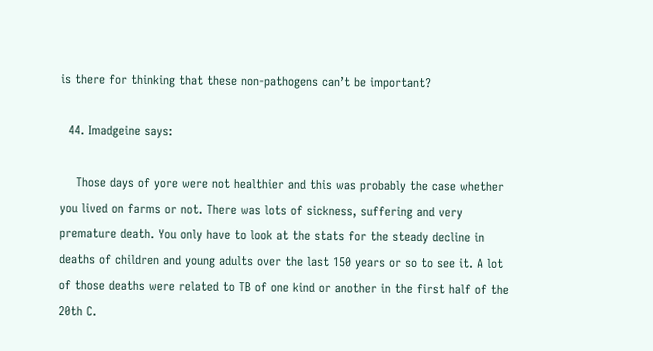is there for thinking that these non-pathogens can’t be important?

  44. Imadgeine says:

    Those days of yore were not healthier and this was probably the case whether you lived on farms or not. There was lots of sickness, suffering and very premature death. You only have to look at the stats for the steady decline in deaths of children and young adults over the last 150 years or so to see it. A lot of those deaths were related to TB of one kind or another in the first half of the 20th C.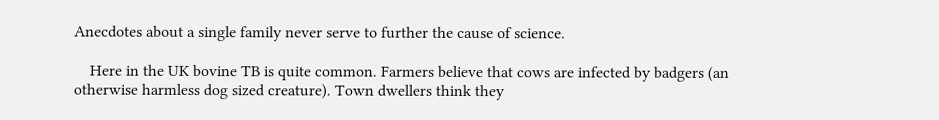Anecdotes about a single family never serve to further the cause of science.

    Here in the UK bovine TB is quite common. Farmers believe that cows are infected by badgers (an otherwise harmless dog sized creature). Town dwellers think they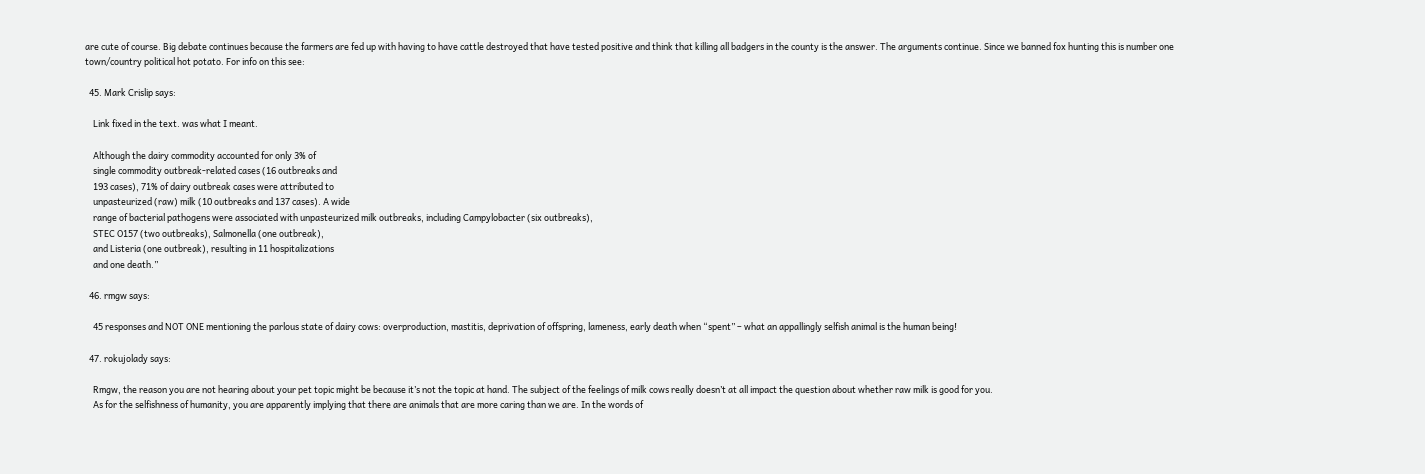are cute of course. Big debate continues because the farmers are fed up with having to have cattle destroyed that have tested positive and think that killing all badgers in the county is the answer. The arguments continue. Since we banned fox hunting this is number one town/country political hot potato. For info on this see:

  45. Mark Crislip says:

    Link fixed in the text. was what I meant.

    Although the dairy commodity accounted for only 3% of
    single commodity outbreak-related cases (16 outbreaks and
    193 cases), 71% of dairy outbreak cases were attributed to
    unpasteurized (raw) milk (10 outbreaks and 137 cases). A wide
    range of bacterial pathogens were associated with unpasteurized milk outbreaks, including Campylobacter (six outbreaks),
    STEC O157 (two outbreaks), Salmonella (one outbreak),
    and Listeria (one outbreak), resulting in 11 hospitalizations
    and one death.”

  46. rmgw says:

    45 responses and NOT ONE mentioning the parlous state of dairy cows: overproduction, mastitis, deprivation of offspring, lameness, early death when “spent” – what an appallingly selfish animal is the human being!

  47. rokujolady says:

    Rmgw, the reason you are not hearing about your pet topic might be because it’s not the topic at hand. The subject of the feelings of milk cows really doesn’t at all impact the question about whether raw milk is good for you.
    As for the selfishness of humanity, you are apparently implying that there are animals that are more caring than we are. In the words of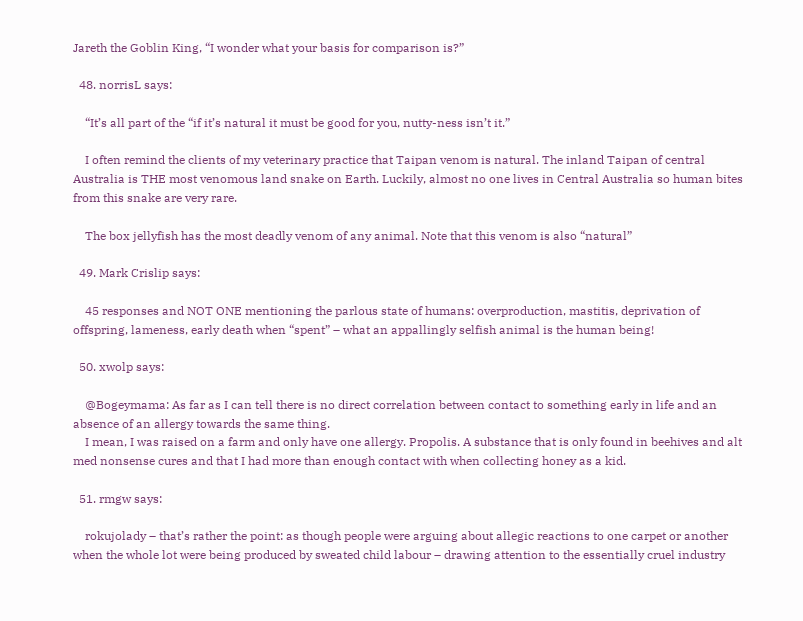Jareth the Goblin King, “I wonder what your basis for comparison is?”

  48. norrisL says:

    “It’s all part of the “if it’s natural it must be good for you, nutty-ness isn’t it.”

    I often remind the clients of my veterinary practice that Taipan venom is natural. The inland Taipan of central Australia is THE most venomous land snake on Earth. Luckily, almost no one lives in Central Australia so human bites from this snake are very rare.

    The box jellyfish has the most deadly venom of any animal. Note that this venom is also “natural”

  49. Mark Crislip says:

    45 responses and NOT ONE mentioning the parlous state of humans: overproduction, mastitis, deprivation of offspring, lameness, early death when “spent” – what an appallingly selfish animal is the human being!

  50. xwolp says:

    @Bogeymama: As far as I can tell there is no direct correlation between contact to something early in life and an absence of an allergy towards the same thing.
    I mean, I was raised on a farm and only have one allergy. Propolis. A substance that is only found in beehives and alt med nonsense cures and that I had more than enough contact with when collecting honey as a kid.

  51. rmgw says:

    rokujolady – that’s rather the point: as though people were arguing about allegic reactions to one carpet or another when the whole lot were being produced by sweated child labour – drawing attention to the essentially cruel industry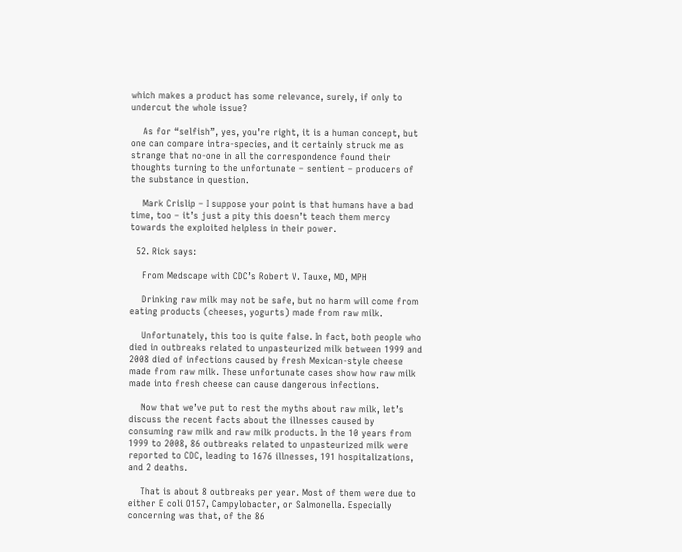which makes a product has some relevance, surely, if only to undercut the whole issue?

    As for “selfish”, yes, you’re right, it is a human concept, but one can compare intra-species, and it certainly struck me as strange that no-one in all the correspondence found their thoughts turning to the unfortunate – sentient – producers of the substance in question.

    Mark Crislip – I suppose your point is that humans have a bad time, too – it’s just a pity this doesn’t teach them mercy towards the exploited helpless in their power.

  52. Rick says:

    From Medscape with CDC’s Robert V. Tauxe, MD, MPH

    Drinking raw milk may not be safe, but no harm will come from eating products (cheeses, yogurts) made from raw milk.

    Unfortunately, this too is quite false. In fact, both people who died in outbreaks related to unpasteurized milk between 1999 and 2008 died of infections caused by fresh Mexican-style cheese made from raw milk. These unfortunate cases show how raw milk made into fresh cheese can cause dangerous infections.

    Now that we’ve put to rest the myths about raw milk, let’s discuss the recent facts about the illnesses caused by consuming raw milk and raw milk products. In the 10 years from 1999 to 2008, 86 outbreaks related to unpasteurized milk were reported to CDC, leading to 1676 illnesses, 191 hospitalizations, and 2 deaths.

    That is about 8 outbreaks per year. Most of them were due to either E coli O157, Campylobacter, or Salmonella. Especially concerning was that, of the 86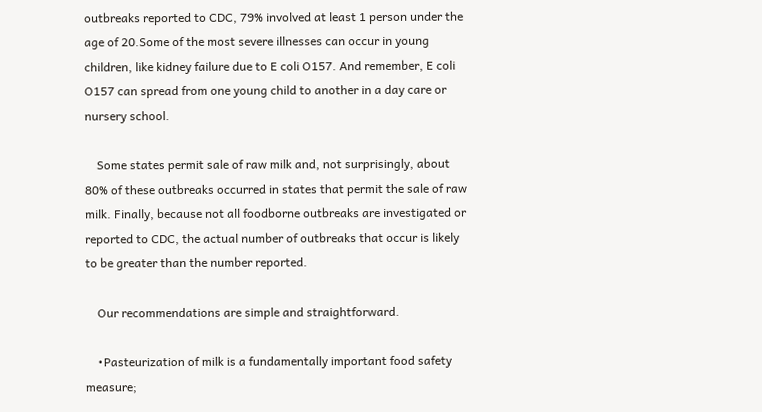outbreaks reported to CDC, 79% involved at least 1 person under the age of 20.Some of the most severe illnesses can occur in young children, like kidney failure due to E coli O157. And remember, E coli O157 can spread from one young child to another in a day care or nursery school.

    Some states permit sale of raw milk and, not surprisingly, about 80% of these outbreaks occurred in states that permit the sale of raw milk. Finally, because not all foodborne outbreaks are investigated or reported to CDC, the actual number of outbreaks that occur is likely to be greater than the number reported.

    Our recommendations are simple and straightforward.

    •Pasteurization of milk is a fundamentally important food safety measure;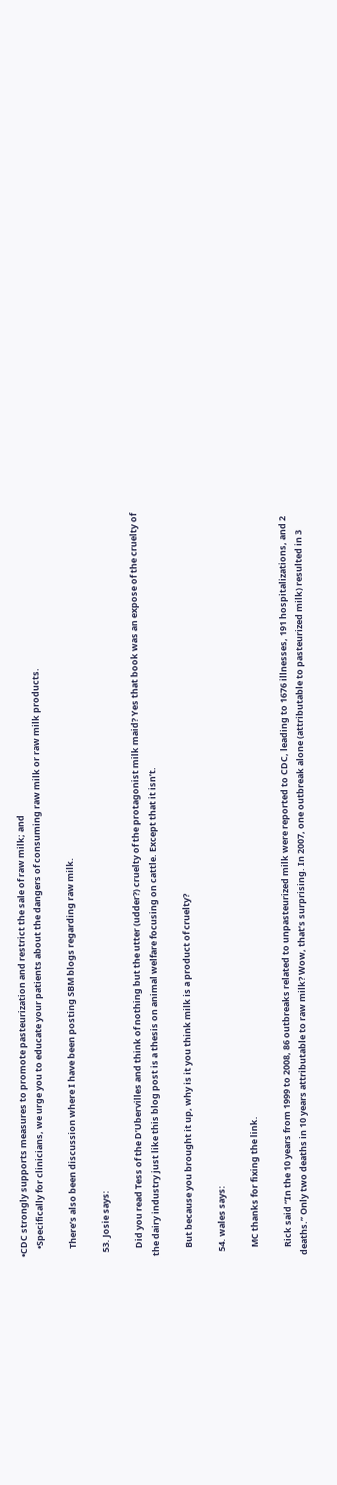•CDC strongly supports measures to promote pasteurization and restrict the sale of raw milk; and
    •Specifically for clinicians, we urge you to educate your patients about the dangers of consuming raw milk or raw milk products.

    There’s also been discussion where I have been posting SBM blogs regarding raw milk.

  53. Josie says:

    Did you read Tess of the D’Ubervilles and think of nothing but the utter (udder?) cruelty of the protagonist milk maid? Yes that book was an expose of the cruelty of the dairy industry just like this blog post is a thesis on animal welfare focusing on cattle. Except that it isn’t.

    But because you brought it up, why is it you think milk is a product of cruelty?

  54. wales says:

    MC thanks for fixing the link.

    Rick said “In the 10 years from 1999 to 2008, 86 outbreaks related to unpasteurized milk were reported to CDC, leading to 1676 illnesses, 191 hospitalizations, and 2 deaths.” Only two deaths in 10 years attributable to raw milk? Wow, that’s surprising. In 2007, one outbreak alone (attributable to pasteurized milk) resulted in 3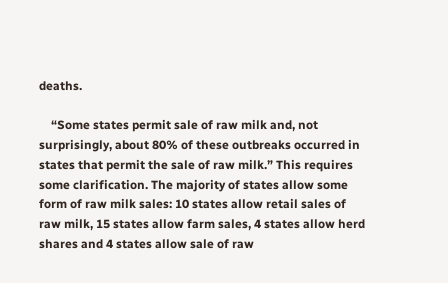deaths.

    “Some states permit sale of raw milk and, not surprisingly, about 80% of these outbreaks occurred in states that permit the sale of raw milk.” This requires some clarification. The majority of states allow some form of raw milk sales: 10 states allow retail sales of raw milk, 15 states allow farm sales, 4 states allow herd shares and 4 states allow sale of raw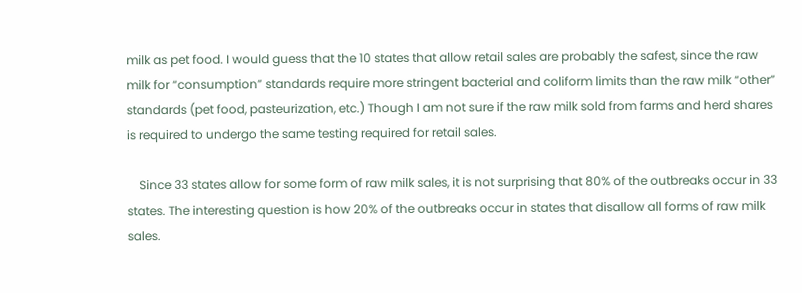milk as pet food. I would guess that the 10 states that allow retail sales are probably the safest, since the raw milk for “consumption” standards require more stringent bacterial and coliform limits than the raw milk “other” standards (pet food, pasteurization, etc.) Though I am not sure if the raw milk sold from farms and herd shares is required to undergo the same testing required for retail sales.

    Since 33 states allow for some form of raw milk sales, it is not surprising that 80% of the outbreaks occur in 33 states. The interesting question is how 20% of the outbreaks occur in states that disallow all forms of raw milk sales.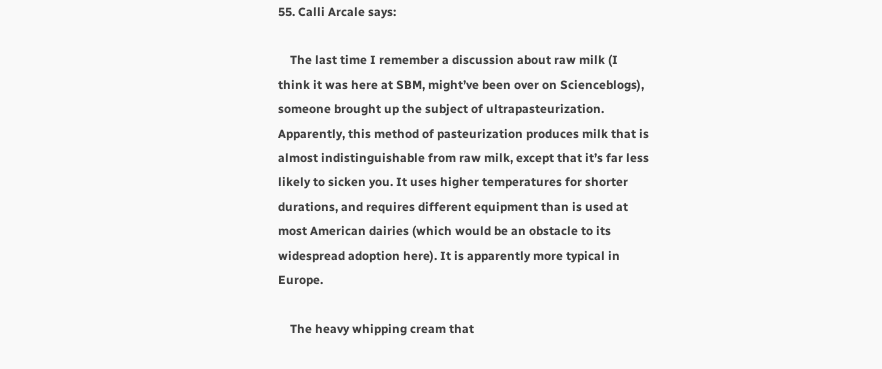55. Calli Arcale says:

    The last time I remember a discussion about raw milk (I think it was here at SBM, might’ve been over on Scienceblogs), someone brought up the subject of ultrapasteurization. Apparently, this method of pasteurization produces milk that is almost indistinguishable from raw milk, except that it’s far less likely to sicken you. It uses higher temperatures for shorter durations, and requires different equipment than is used at most American dairies (which would be an obstacle to its widespread adoption here). It is apparently more typical in Europe.

    The heavy whipping cream that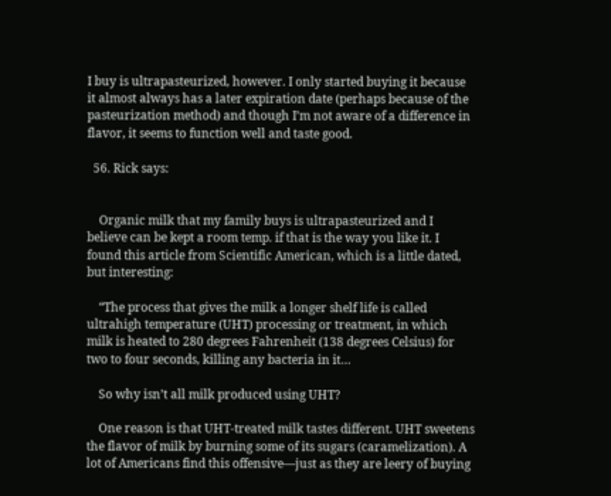I buy is ultrapasteurized, however. I only started buying it because it almost always has a later expiration date (perhaps because of the pasteurization method) and though I’m not aware of a difference in flavor, it seems to function well and taste good.

  56. Rick says:


    Organic milk that my family buys is ultrapasteurized and I believe can be kept a room temp. if that is the way you like it. I found this article from Scientific American, which is a little dated, but interesting:

    “The process that gives the milk a longer shelf life is called ultrahigh temperature (UHT) processing or treatment, in which milk is heated to 280 degrees Fahrenheit (138 degrees Celsius) for two to four seconds, killing any bacteria in it…

    So why isn’t all milk produced using UHT?

    One reason is that UHT-treated milk tastes different. UHT sweetens the flavor of milk by burning some of its sugars (caramelization). A lot of Americans find this offensive—just as they are leery of buying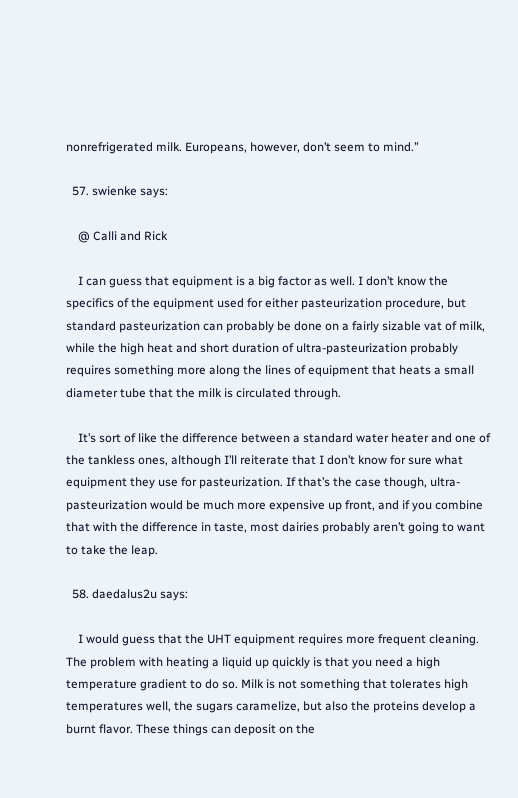nonrefrigerated milk. Europeans, however, don’t seem to mind.”

  57. swienke says:

    @ Calli and Rick

    I can guess that equipment is a big factor as well. I don’t know the specifics of the equipment used for either pasteurization procedure, but standard pasteurization can probably be done on a fairly sizable vat of milk, while the high heat and short duration of ultra-pasteurization probably requires something more along the lines of equipment that heats a small diameter tube that the milk is circulated through.

    It’s sort of like the difference between a standard water heater and one of the tankless ones, although I’ll reiterate that I don’t know for sure what equipment they use for pasteurization. If that’s the case though, ultra-pasteurization would be much more expensive up front, and if you combine that with the difference in taste, most dairies probably aren’t going to want to take the leap.

  58. daedalus2u says:

    I would guess that the UHT equipment requires more frequent cleaning. The problem with heating a liquid up quickly is that you need a high temperature gradient to do so. Milk is not something that tolerates high temperatures well, the sugars caramelize, but also the proteins develop a burnt flavor. These things can deposit on the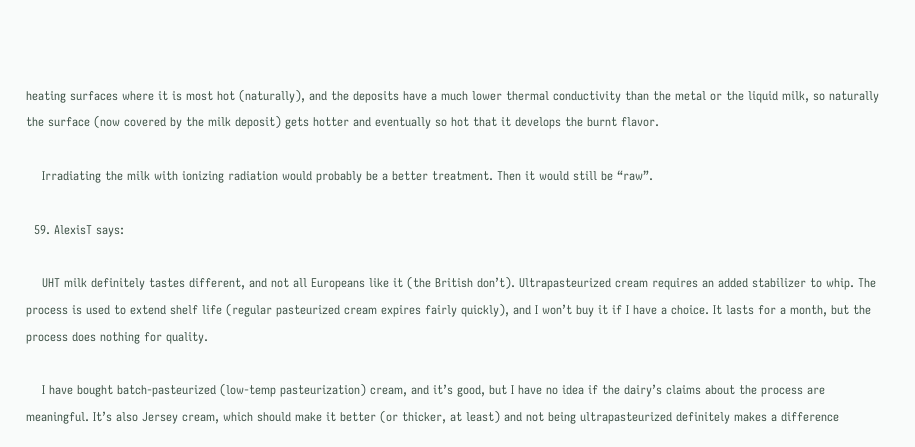heating surfaces where it is most hot (naturally), and the deposits have a much lower thermal conductivity than the metal or the liquid milk, so naturally the surface (now covered by the milk deposit) gets hotter and eventually so hot that it develops the burnt flavor.

    Irradiating the milk with ionizing radiation would probably be a better treatment. Then it would still be “raw”.

  59. AlexisT says:

    UHT milk definitely tastes different, and not all Europeans like it (the British don’t). Ultrapasteurized cream requires an added stabilizer to whip. The process is used to extend shelf life (regular pasteurized cream expires fairly quickly), and I won’t buy it if I have a choice. It lasts for a month, but the process does nothing for quality.

    I have bought batch-pasteurized (low-temp pasteurization) cream, and it’s good, but I have no idea if the dairy’s claims about the process are meaningful. It’s also Jersey cream, which should make it better (or thicker, at least) and not being ultrapasteurized definitely makes a difference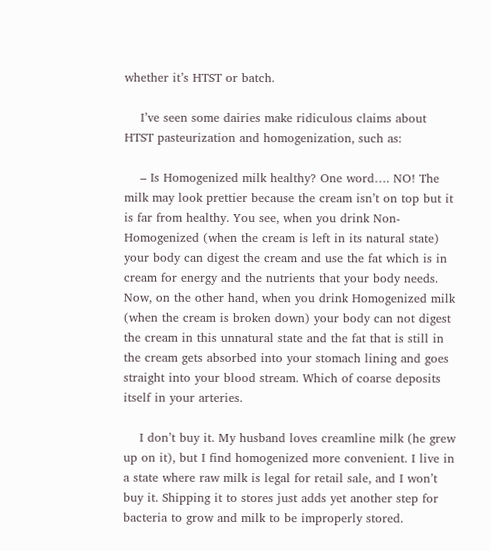whether it’s HTST or batch.

    I’ve seen some dairies make ridiculous claims about HTST pasteurization and homogenization, such as:

    – Is Homogenized milk healthy? One word…. NO! The milk may look prettier because the cream isn’t on top but it is far from healthy. You see, when you drink Non-Homogenized (when the cream is left in its natural state) your body can digest the cream and use the fat which is in cream for energy and the nutrients that your body needs. Now, on the other hand, when you drink Homogenized milk (when the cream is broken down) your body can not digest the cream in this unnatural state and the fat that is still in the cream gets absorbed into your stomach lining and goes straight into your blood stream. Which of coarse deposits itself in your arteries.

    I don’t buy it. My husband loves creamline milk (he grew up on it), but I find homogenized more convenient. I live in a state where raw milk is legal for retail sale, and I won’t buy it. Shipping it to stores just adds yet another step for bacteria to grow and milk to be improperly stored.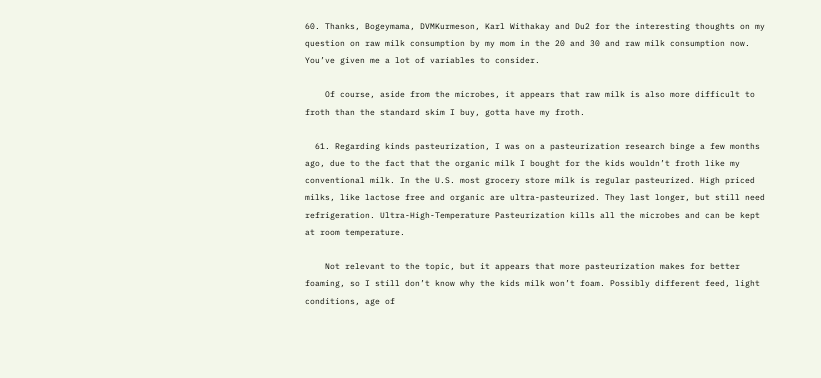60. Thanks, Bogeymama, DVMKurmeson, Karl Withakay and Du2 for the interesting thoughts on my question on raw milk consumption by my mom in the 20 and 30 and raw milk consumption now. You’ve given me a lot of variables to consider.

    Of course, aside from the microbes, it appears that raw milk is also more difficult to froth than the standard skim I buy, gotta have my froth.

  61. Regarding kinds pasteurization, I was on a pasteurization research binge a few months ago, due to the fact that the organic milk I bought for the kids wouldn’t froth like my conventional milk. In the U.S. most grocery store milk is regular pasteurized. High priced milks, like lactose free and organic are ultra-pasteurized. They last longer, but still need refrigeration. Ultra-High-Temperature Pasteurization kills all the microbes and can be kept at room temperature.

    Not relevant to the topic, but it appears that more pasteurization makes for better foaming, so I still don’t know why the kids milk won’t foam. Possibly different feed, light conditions, age of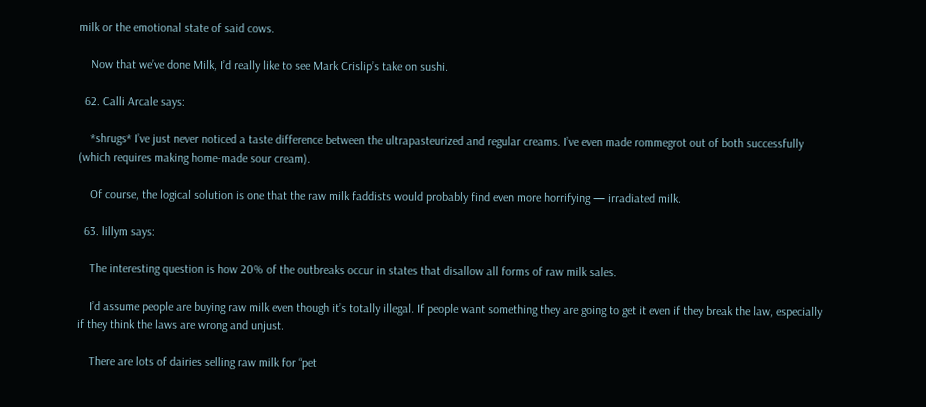milk or the emotional state of said cows.

    Now that we’ve done Milk, I’d really like to see Mark Crislip’s take on sushi.

  62. Calli Arcale says:

    *shrugs* I’ve just never noticed a taste difference between the ultrapasteurized and regular creams. I’ve even made rommegrot out of both successfully (which requires making home-made sour cream).

    Of course, the logical solution is one that the raw milk faddists would probably find even more horrifying — irradiated milk.

  63. lillym says:

    The interesting question is how 20% of the outbreaks occur in states that disallow all forms of raw milk sales.

    I’d assume people are buying raw milk even though it’s totally illegal. If people want something they are going to get it even if they break the law, especially if they think the laws are wrong and unjust.

    There are lots of dairies selling raw milk for “pet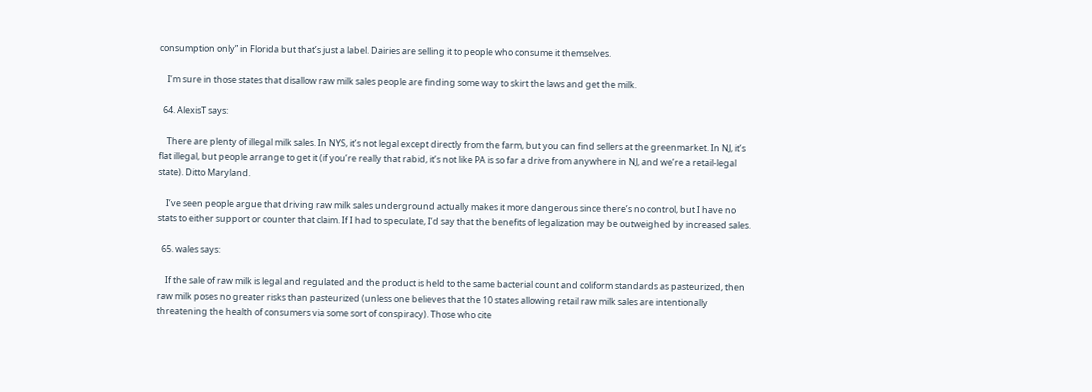consumption only” in Florida but that’s just a label. Dairies are selling it to people who consume it themselves.

    I’m sure in those states that disallow raw milk sales people are finding some way to skirt the laws and get the milk.

  64. AlexisT says:

    There are plenty of illegal milk sales. In NYS, it’s not legal except directly from the farm, but you can find sellers at the greenmarket. In NJ, it’s flat illegal, but people arrange to get it (if you’re really that rabid, it’s not like PA is so far a drive from anywhere in NJ, and we’re a retail-legal state). Ditto Maryland.

    I’ve seen people argue that driving raw milk sales underground actually makes it more dangerous since there’s no control, but I have no stats to either support or counter that claim. If I had to speculate, I’d say that the benefits of legalization may be outweighed by increased sales.

  65. wales says:

    If the sale of raw milk is legal and regulated and the product is held to the same bacterial count and coliform standards as pasteurized, then raw milk poses no greater risks than pasteurized (unless one believes that the 10 states allowing retail raw milk sales are intentionally threatening the health of consumers via some sort of conspiracy). Those who cite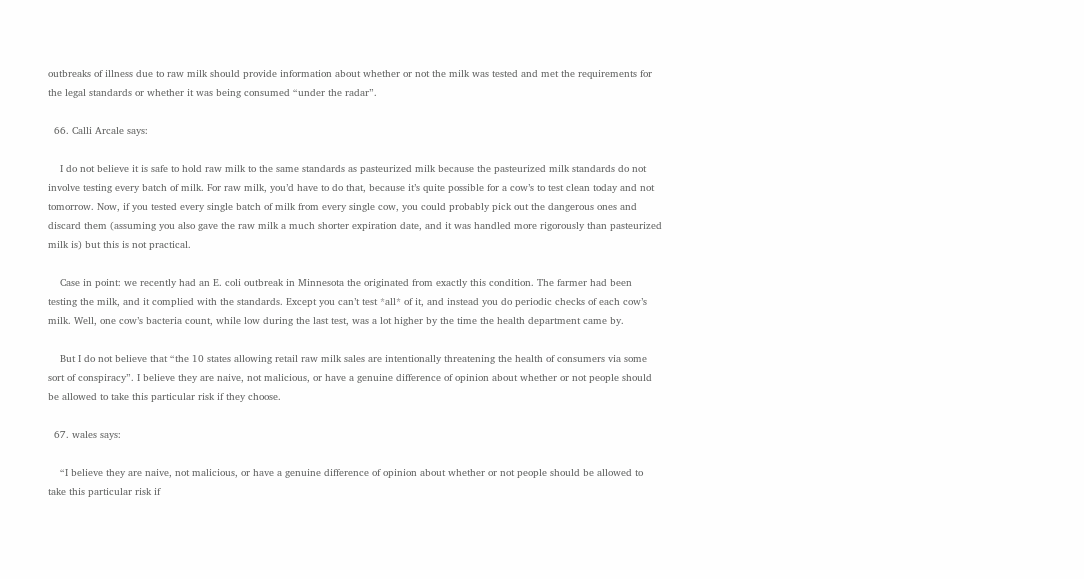outbreaks of illness due to raw milk should provide information about whether or not the milk was tested and met the requirements for the legal standards or whether it was being consumed “under the radar”.

  66. Calli Arcale says:

    I do not believe it is safe to hold raw milk to the same standards as pasteurized milk because the pasteurized milk standards do not involve testing every batch of milk. For raw milk, you’d have to do that, because it’s quite possible for a cow’s to test clean today and not tomorrow. Now, if you tested every single batch of milk from every single cow, you could probably pick out the dangerous ones and discard them (assuming you also gave the raw milk a much shorter expiration date, and it was handled more rigorously than pasteurized milk is) but this is not practical.

    Case in point: we recently had an E. coli outbreak in Minnesota the originated from exactly this condition. The farmer had been testing the milk, and it complied with the standards. Except you can’t test *all* of it, and instead you do periodic checks of each cow’s milk. Well, one cow’s bacteria count, while low during the last test, was a lot higher by the time the health department came by.

    But I do not believe that “the 10 states allowing retail raw milk sales are intentionally threatening the health of consumers via some sort of conspiracy”. I believe they are naive, not malicious, or have a genuine difference of opinion about whether or not people should be allowed to take this particular risk if they choose.

  67. wales says:

    “I believe they are naive, not malicious, or have a genuine difference of opinion about whether or not people should be allowed to take this particular risk if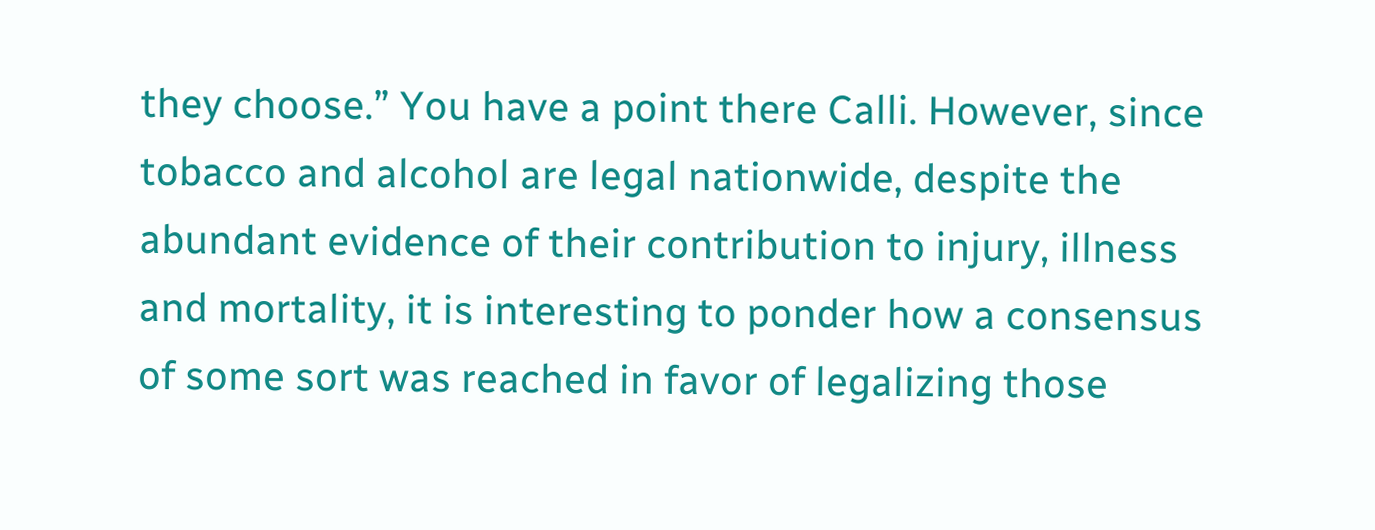they choose.” You have a point there Calli. However, since tobacco and alcohol are legal nationwide, despite the abundant evidence of their contribution to injury, illness and mortality, it is interesting to ponder how a consensus of some sort was reached in favor of legalizing those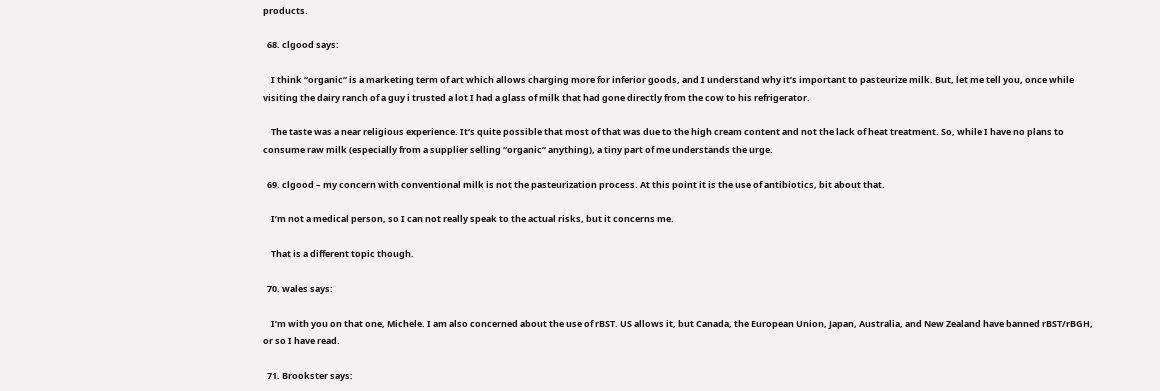products.

  68. clgood says:

    I think “organic” is a marketing term of art which allows charging more for inferior goods, and I understand why it’s important to pasteurize milk. But, let me tell you, once while visiting the dairy ranch of a guy i trusted a lot I had a glass of milk that had gone directly from the cow to his refrigerator.

    The taste was a near religious experience. It’s quite possible that most of that was due to the high cream content and not the lack of heat treatment. So, while I have no plans to consume raw milk (especially from a supplier selling “organic” anything), a tiny part of me understands the urge.

  69. clgood – my concern with conventional milk is not the pasteurization process. At this point it is the use of antibiotics, bit about that.

    I’m not a medical person, so I can not really speak to the actual risks, but it concerns me.

    That is a different topic though.

  70. wales says:

    I’m with you on that one, Michele. I am also concerned about the use of rBST. US allows it, but Canada, the European Union, Japan, Australia, and New Zealand have banned rBST/rBGH, or so I have read.

  71. Brookster says: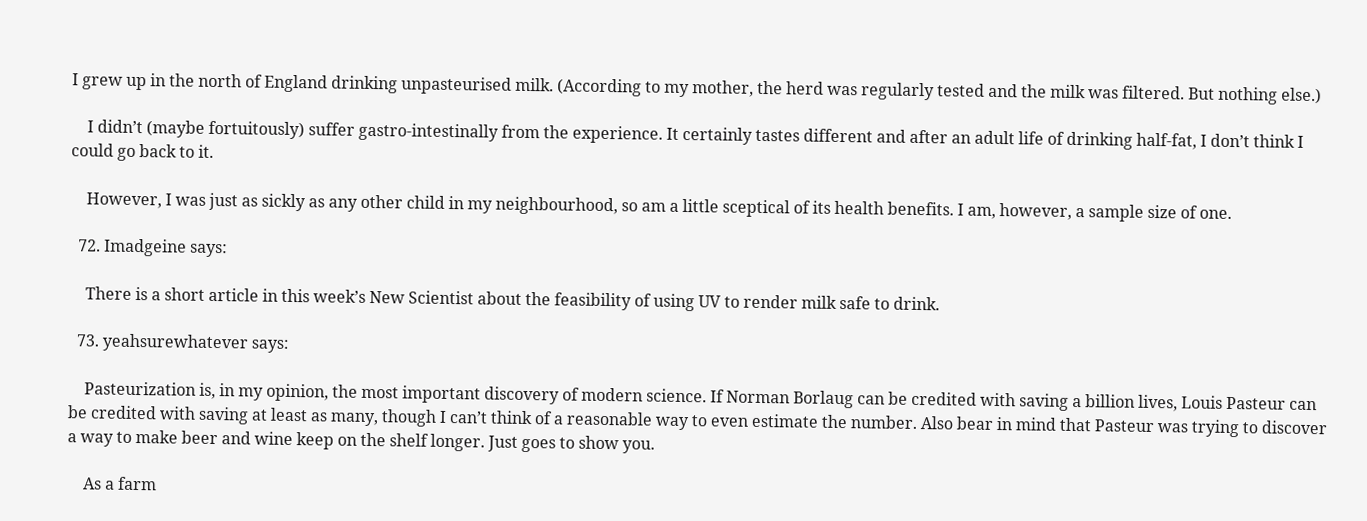I grew up in the north of England drinking unpasteurised milk. (According to my mother, the herd was regularly tested and the milk was filtered. But nothing else.)

    I didn’t (maybe fortuitously) suffer gastro-intestinally from the experience. It certainly tastes different and after an adult life of drinking half-fat, I don’t think I could go back to it.

    However, I was just as sickly as any other child in my neighbourhood, so am a little sceptical of its health benefits. I am, however, a sample size of one.

  72. Imadgeine says:

    There is a short article in this week’s New Scientist about the feasibility of using UV to render milk safe to drink.

  73. yeahsurewhatever says:

    Pasteurization is, in my opinion, the most important discovery of modern science. If Norman Borlaug can be credited with saving a billion lives, Louis Pasteur can be credited with saving at least as many, though I can’t think of a reasonable way to even estimate the number. Also bear in mind that Pasteur was trying to discover a way to make beer and wine keep on the shelf longer. Just goes to show you.

    As a farm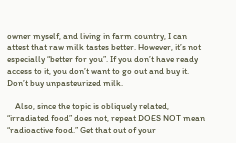owner myself, and living in farm country, I can attest that raw milk tastes better. However, it’s not especially “better for you”. If you don’t have ready access to it, you don’t want to go out and buy it. Don’t buy unpasteurized milk.

    Also, since the topic is obliquely related, “irradiated food” does not, repeat DOES NOT mean “radioactive food.” Get that out of your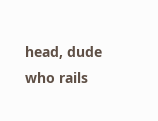head, dude who rails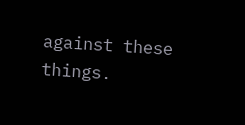against these things.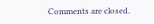Comments are closed.